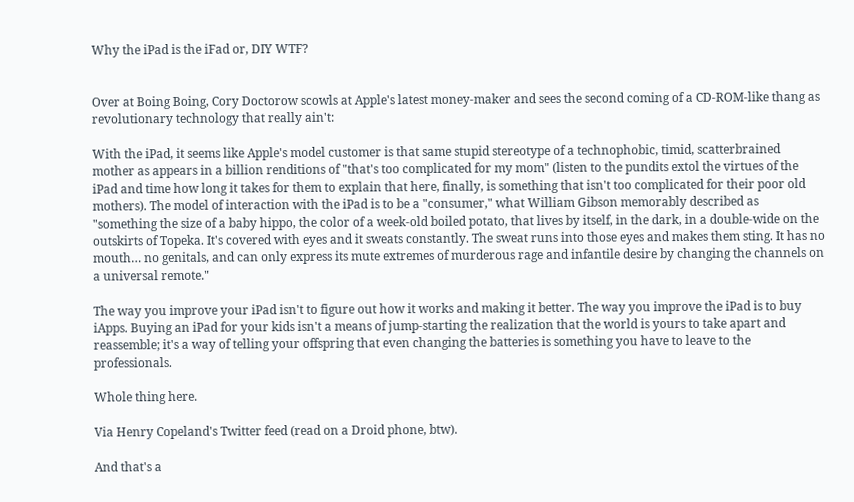Why the iPad is the iFad or, DIY WTF?


Over at Boing Boing, Cory Doctorow scowls at Apple's latest money-maker and sees the second coming of a CD-ROM-like thang as revolutionary technology that really ain't:

With the iPad, it seems like Apple's model customer is that same stupid stereotype of a technophobic, timid, scatterbrained mother as appears in a billion renditions of "that's too complicated for my mom" (listen to the pundits extol the virtues of the iPad and time how long it takes for them to explain that here, finally, is something that isn't too complicated for their poor old mothers). The model of interaction with the iPad is to be a "consumer," what William Gibson memorably described as "something the size of a baby hippo, the color of a week-old boiled potato, that lives by itself, in the dark, in a double-wide on the outskirts of Topeka. It's covered with eyes and it sweats constantly. The sweat runs into those eyes and makes them sting. It has no mouth… no genitals, and can only express its mute extremes of murderous rage and infantile desire by changing the channels on a universal remote."

The way you improve your iPad isn't to figure out how it works and making it better. The way you improve the iPad is to buy iApps. Buying an iPad for your kids isn't a means of jump-starting the realization that the world is yours to take apart and reassemble; it's a way of telling your offspring that even changing the batteries is something you have to leave to the professionals.

Whole thing here.

Via Henry Copeland's Twitter feed (read on a Droid phone, btw).

And that's a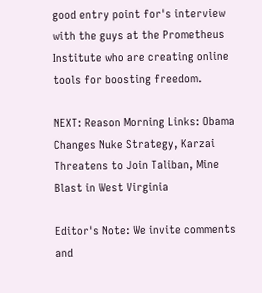good entry point for's interview with the guys at the Prometheus Institute who are creating online tools for boosting freedom.

NEXT: Reason Morning Links: Obama Changes Nuke Strategy, Karzai Threatens to Join Taliban, Mine Blast in West Virginia

Editor's Note: We invite comments and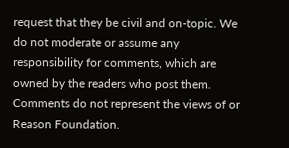request that they be civil and on-topic. We do not moderate or assume any responsibility for comments, which are owned by the readers who post them. Comments do not represent the views of or Reason Foundation.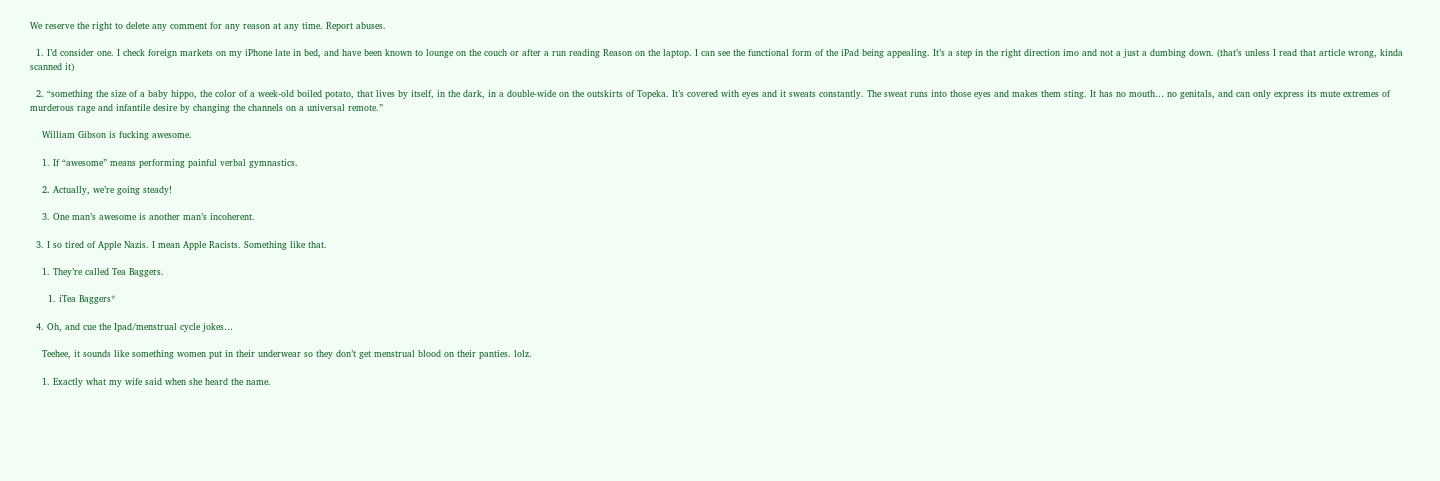We reserve the right to delete any comment for any reason at any time. Report abuses.

  1. I’d consider one. I check foreign markets on my iPhone late in bed, and have been known to lounge on the couch or after a run reading Reason on the laptop. I can see the functional form of the iPad being appealing. It’s a step in the right direction imo and not a just a dumbing down. (that’s unless I read that article wrong, kinda scanned it)

  2. “something the size of a baby hippo, the color of a week-old boiled potato, that lives by itself, in the dark, in a double-wide on the outskirts of Topeka. It’s covered with eyes and it sweats constantly. The sweat runs into those eyes and makes them sting. It has no mouth… no genitals, and can only express its mute extremes of murderous rage and infantile desire by changing the channels on a universal remote.”

    William Gibson is fucking awesome.

    1. If “awesome” means performing painful verbal gymnastics.

    2. Actually, we’re going steady!

    3. One man’s awesome is another man’s incoherent.

  3. I so tired of Apple Nazis. I mean Apple Racists. Something like that.

    1. They’re called Tea Baggers.

      1. iTea Baggers*

  4. Oh, and cue the Ipad/menstrual cycle jokes…

    Teehee, it sounds like something women put in their underwear so they don’t get menstrual blood on their panties. lolz.

    1. Exactly what my wife said when she heard the name.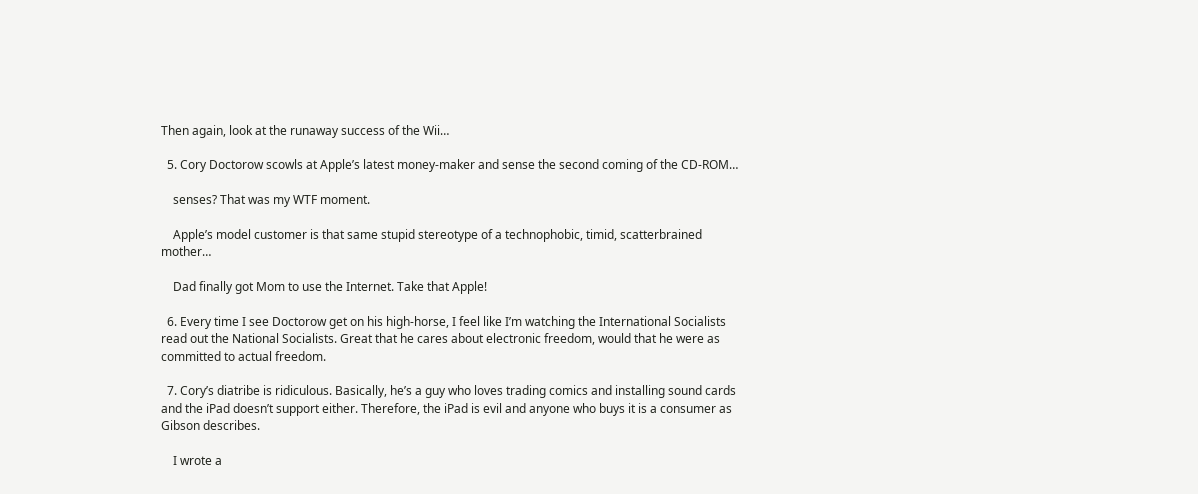Then again, look at the runaway success of the Wii…

  5. Cory Doctorow scowls at Apple’s latest money-maker and sense the second coming of the CD-ROM…

    senses? That was my WTF moment.

    Apple’s model customer is that same stupid stereotype of a technophobic, timid, scatterbrained mother…

    Dad finally got Mom to use the Internet. Take that Apple!

  6. Every time I see Doctorow get on his high-horse, I feel like I’m watching the International Socialists read out the National Socialists. Great that he cares about electronic freedom, would that he were as committed to actual freedom.

  7. Cory’s diatribe is ridiculous. Basically, he’s a guy who loves trading comics and installing sound cards and the iPad doesn’t support either. Therefore, the iPad is evil and anyone who buys it is a consumer as Gibson describes.

    I wrote a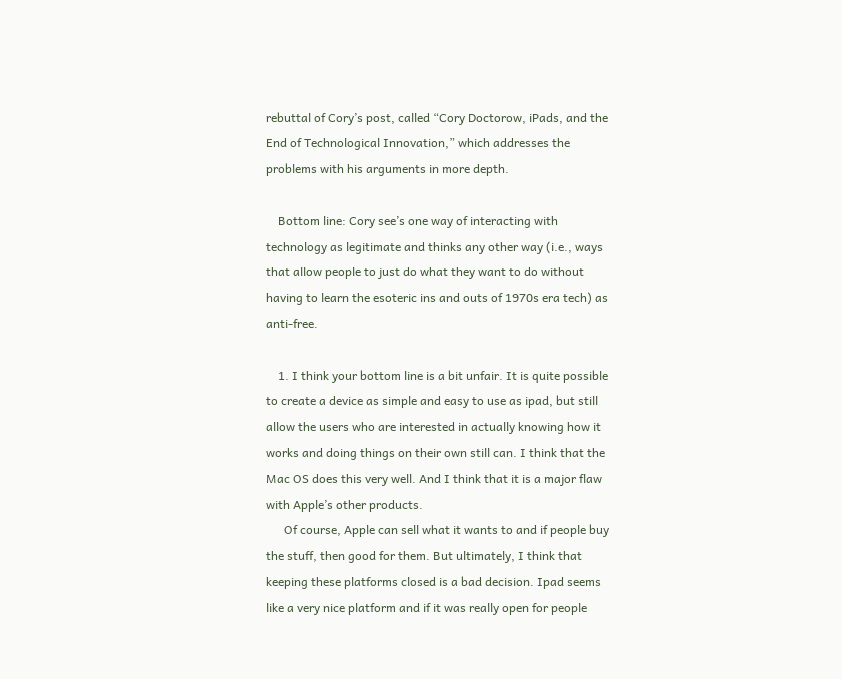rebuttal of Cory’s post, called “Cory Doctorow, iPads, and the End of Technological Innovation,” which addresses the problems with his arguments in more depth.

    Bottom line: Cory see’s one way of interacting with technology as legitimate and thinks any other way (i.e., ways that allow people to just do what they want to do without having to learn the esoteric ins and outs of 1970s era tech) as anti-free.

    1. I think your bottom line is a bit unfair. It is quite possible to create a device as simple and easy to use as ipad, but still allow the users who are interested in actually knowing how it works and doing things on their own still can. I think that the Mac OS does this very well. And I think that it is a major flaw with Apple’s other products.
      Of course, Apple can sell what it wants to and if people buy the stuff, then good for them. But ultimately, I think that keeping these platforms closed is a bad decision. Ipad seems like a very nice platform and if it was really open for people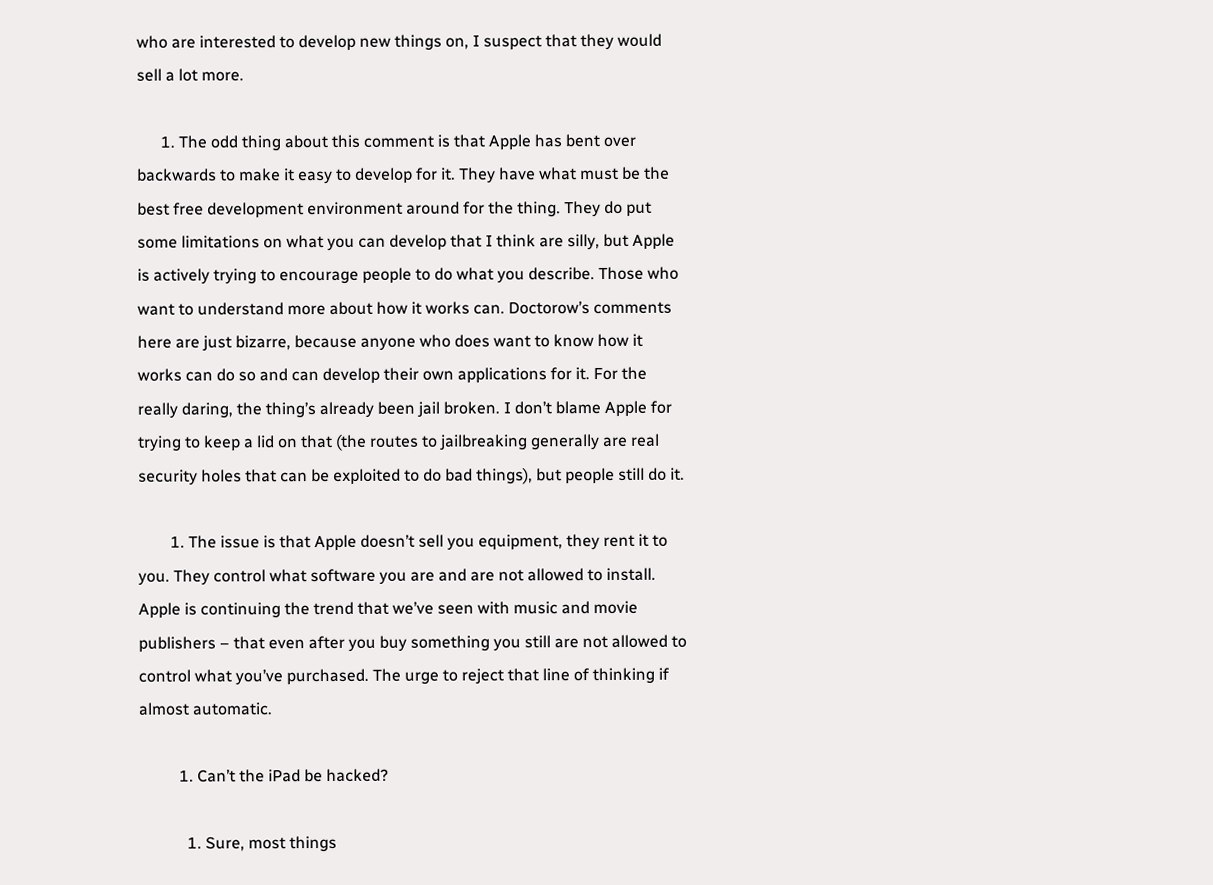who are interested to develop new things on, I suspect that they would sell a lot more.

      1. The odd thing about this comment is that Apple has bent over backwards to make it easy to develop for it. They have what must be the best free development environment around for the thing. They do put some limitations on what you can develop that I think are silly, but Apple is actively trying to encourage people to do what you describe. Those who want to understand more about how it works can. Doctorow’s comments here are just bizarre, because anyone who does want to know how it works can do so and can develop their own applications for it. For the really daring, the thing’s already been jail broken. I don’t blame Apple for trying to keep a lid on that (the routes to jailbreaking generally are real security holes that can be exploited to do bad things), but people still do it.

        1. The issue is that Apple doesn’t sell you equipment, they rent it to you. They control what software you are and are not allowed to install. Apple is continuing the trend that we’ve seen with music and movie publishers – that even after you buy something you still are not allowed to control what you’ve purchased. The urge to reject that line of thinking if almost automatic.

          1. Can’t the iPad be hacked?

            1. Sure, most things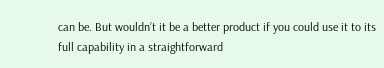can be. But wouldn’t it be a better product if you could use it to its full capability in a straightforward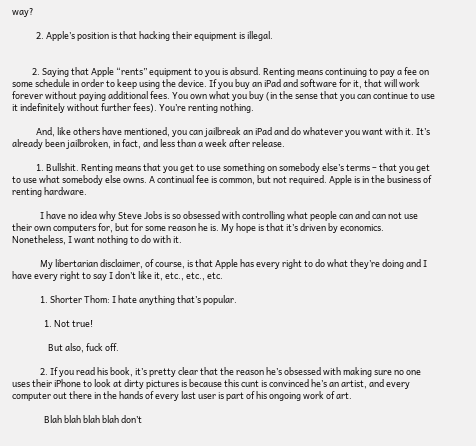way?

            2. Apple’s position is that hacking their equipment is illegal.


          2. Saying that Apple “rents” equipment to you is absurd. Renting means continuing to pay a fee on some schedule in order to keep using the device. If you buy an iPad and software for it, that will work forever without paying additional fees. You own what you buy (in the sense that you can continue to use it indefinitely without further fees). You’re renting nothing.

            And, like others have mentioned, you can jailbreak an iPad and do whatever you want with it. It’s already been jailbroken, in fact, and less than a week after release.

            1. Bullshit. Renting means that you get to use something on somebody else’s terms – that you get to use what somebody else owns. A continual fee is common, but not required. Apple is in the business of renting hardware.

              I have no idea why Steve Jobs is so obsessed with controlling what people can and can not use their own computers for, but for some reason he is. My hope is that it’s driven by economics. Nonetheless, I want nothing to do with it.

              My libertarian disclaimer, of course, is that Apple has every right to do what they’re doing and I have every right to say I don’t like it, etc., etc., etc.

              1. Shorter Thom: I hate anything that’s popular.

                1. Not true!

                  But also, fuck off.

              2. If you read his book, it’s pretty clear that the reason he’s obsessed with making sure no one uses their iPhone to look at dirty pictures is because this cunt is convinced he’s an artist, and every computer out there in the hands of every last user is part of his ongoing work of art.

                Blah blah blah blah don’t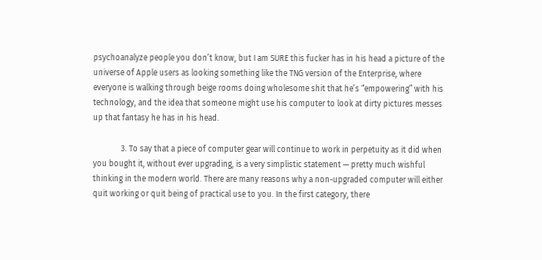psychoanalyze people you don’t know, but I am SURE this fucker has in his head a picture of the universe of Apple users as looking something like the TNG version of the Enterprise, where everyone is walking through beige rooms doing wholesome shit that he’s “empowering” with his technology, and the idea that someone might use his computer to look at dirty pictures messes up that fantasy he has in his head.

              3. To say that a piece of computer gear will continue to work in perpetuity as it did when you bought it, without ever upgrading, is a very simplistic statement — pretty much wishful thinking in the modern world. There are many reasons why a non-upgraded computer will either quit working or quit being of practical use to you. In the first category, there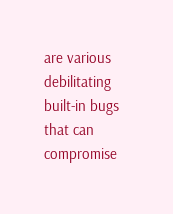are various debilitating built-in bugs that can compromise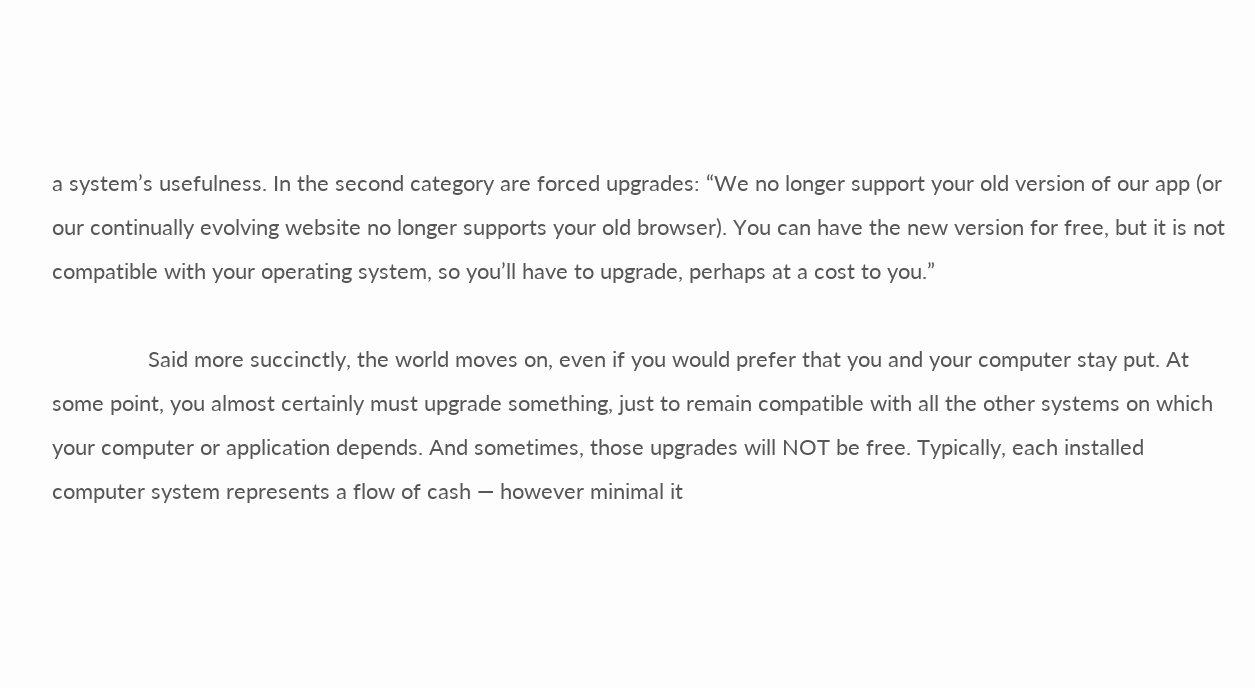a system’s usefulness. In the second category are forced upgrades: “We no longer support your old version of our app (or our continually evolving website no longer supports your old browser). You can have the new version for free, but it is not compatible with your operating system, so you’ll have to upgrade, perhaps at a cost to you.”

                Said more succinctly, the world moves on, even if you would prefer that you and your computer stay put. At some point, you almost certainly must upgrade something, just to remain compatible with all the other systems on which your computer or application depends. And sometimes, those upgrades will NOT be free. Typically, each installed computer system represents a flow of cash — however minimal it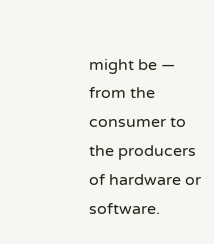might be — from the consumer to the producers of hardware or software.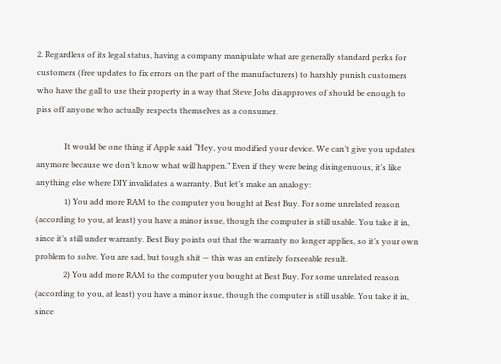2. Regardless of its legal status, having a company manipulate what are generally standard perks for customers (free updates to fix errors on the part of the manufacturers) to harshly punish customers who have the gall to use their property in a way that Steve Jobs disapproves of should be enough to piss off anyone who actually respects themselves as a consumer.

              It would be one thing if Apple said “Hey, you modified your device. We can’t give you updates anymore because we don’t know what will happen.” Even if they were being disingenuous, it’s like anything else where DIY invalidates a warranty. But let’s make an analogy:
              1) You add more RAM to the computer you bought at Best Buy. For some unrelated reason (according to you, at least) you have a minor issue, though the computer is still usable. You take it in, since it’s still under warranty. Best Buy points out that the warranty no longer applies, so it’s your own problem to solve. You are sad, but tough shit — this was an entirely forseeable result.
              2) You add more RAM to the computer you bought at Best Buy. For some unrelated reason (according to you, at least) you have a minor issue, though the computer is still usable. You take it in, since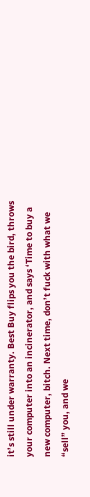it’s still under warranty. Best Buy flips you the bird, throws your computer into an incinerator, and says ‘Time to buy a new computer, bitch. Next time, don’t fuck with what we “sell” you, and we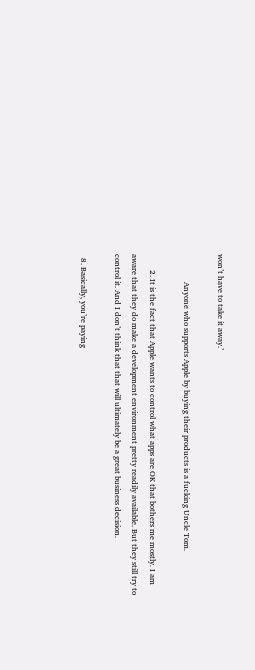won’t have to take it away.’

              Anyone who supports Apple by buying their products is a fucking Uncle Tom.

        2. It is the fact that Apple wants to control what apps are OK that bothers me mostly. I am aware that they do make a development environment pretty readily available. But they still try to control it. And I don’t think that that will ultimately be a great business decision.

  8. Basically, you’re paying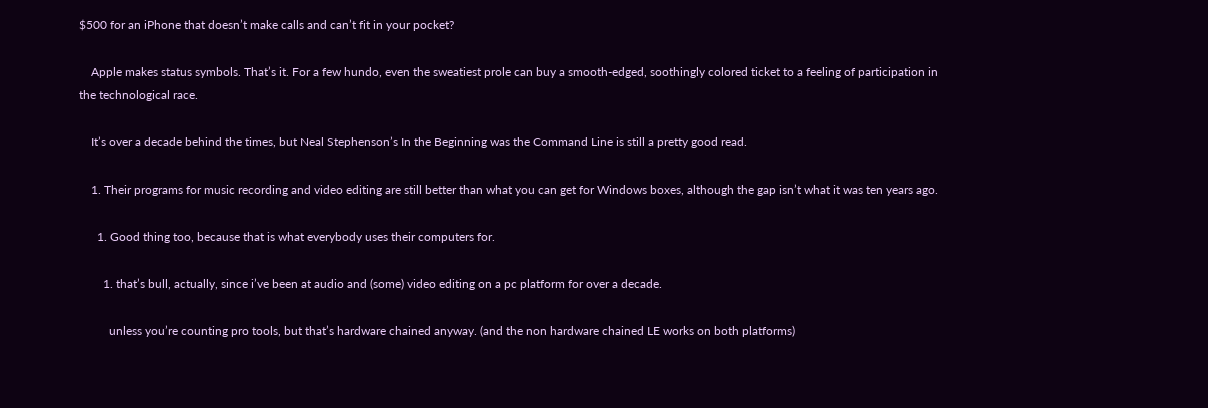$500 for an iPhone that doesn’t make calls and can’t fit in your pocket?

    Apple makes status symbols. That’s it. For a few hundo, even the sweatiest prole can buy a smooth-edged, soothingly colored ticket to a feeling of participation in the technological race.

    It’s over a decade behind the times, but Neal Stephenson’s In the Beginning was the Command Line is still a pretty good read.

    1. Their programs for music recording and video editing are still better than what you can get for Windows boxes, although the gap isn’t what it was ten years ago.

      1. Good thing too, because that is what everybody uses their computers for.

        1. that’s bull, actually, since i’ve been at audio and (some) video editing on a pc platform for over a decade.

          unless you’re counting pro tools, but that’s hardware chained anyway. (and the non hardware chained LE works on both platforms)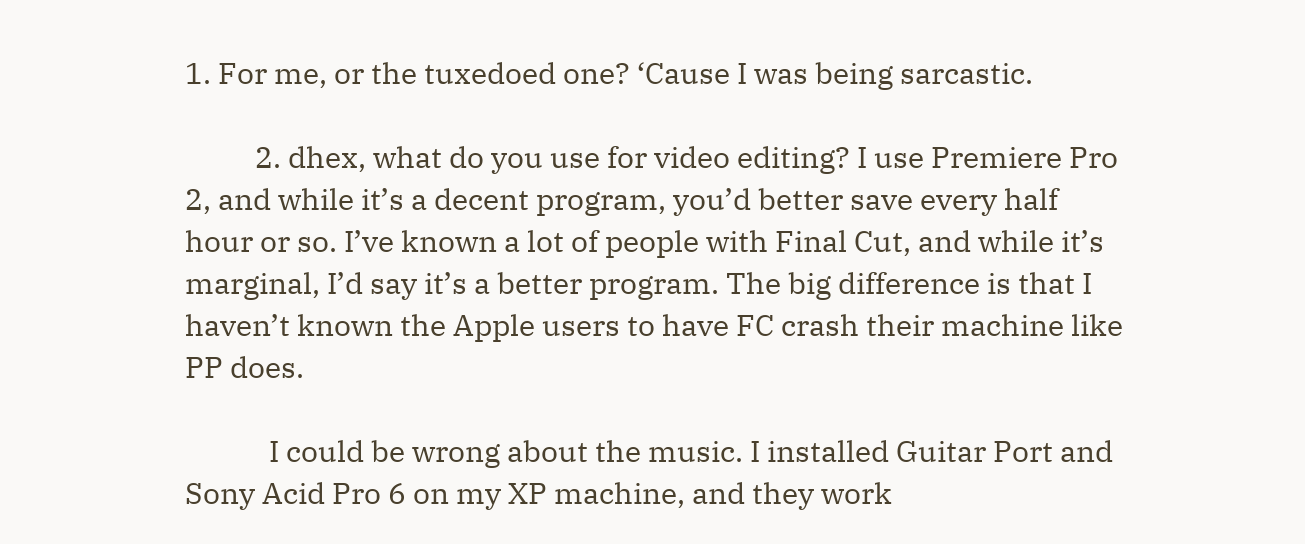1. For me, or the tuxedoed one? ‘Cause I was being sarcastic.

          2. dhex, what do you use for video editing? I use Premiere Pro 2, and while it’s a decent program, you’d better save every half hour or so. I’ve known a lot of people with Final Cut, and while it’s marginal, I’d say it’s a better program. The big difference is that I haven’t known the Apple users to have FC crash their machine like PP does.

            I could be wrong about the music. I installed Guitar Port and Sony Acid Pro 6 on my XP machine, and they work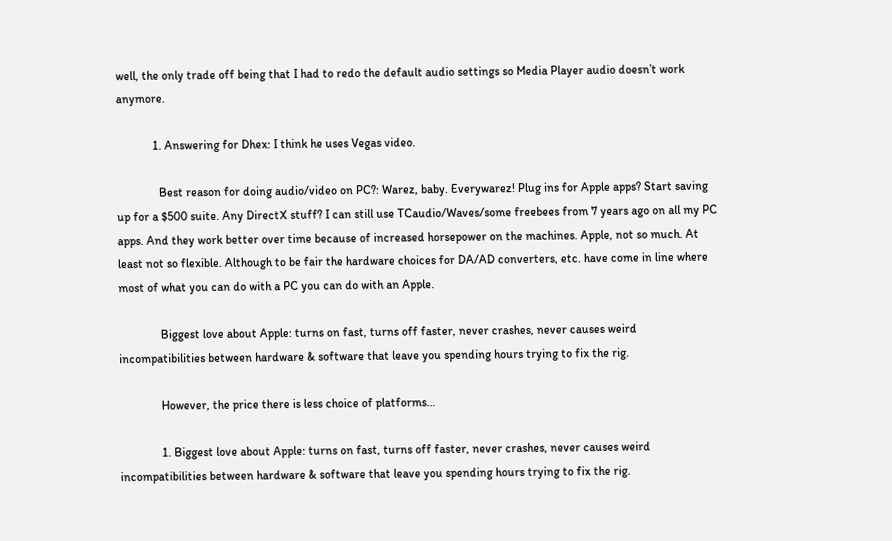well, the only trade off being that I had to redo the default audio settings so Media Player audio doesn’t work anymore.

            1. Answering for Dhex: I think he uses Vegas video.

              Best reason for doing audio/video on PC?: Warez, baby. Everywarez! Plug ins for Apple apps? Start saving up for a $500 suite. Any DirectX stuff? I can still use TCaudio/Waves/some freebees from 7 years ago on all my PC apps. And they work better over time because of increased horsepower on the machines. Apple, not so much. At least not so flexible. Although to be fair the hardware choices for DA/AD converters, etc. have come in line where most of what you can do with a PC you can do with an Apple.

              Biggest love about Apple: turns on fast, turns off faster, never crashes, never causes weird incompatibilities between hardware & software that leave you spending hours trying to fix the rig.

              However, the price there is less choice of platforms…

              1. Biggest love about Apple: turns on fast, turns off faster, never crashes, never causes weird incompatibilities between hardware & software that leave you spending hours trying to fix the rig.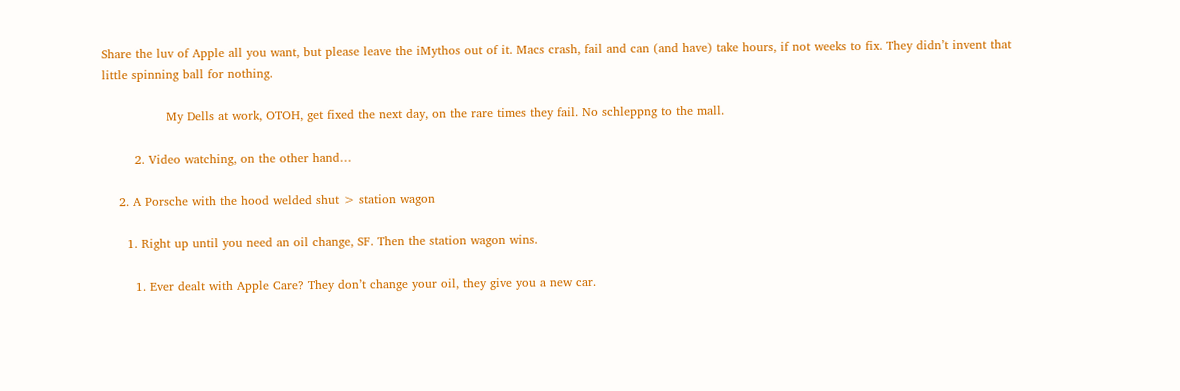Share the luv of Apple all you want, but please leave the iMythos out of it. Macs crash, fail and can (and have) take hours, if not weeks to fix. They didn’t invent that little spinning ball for nothing.

                My Dells at work, OTOH, get fixed the next day, on the rare times they fail. No schleppng to the mall.

        2. Video watching, on the other hand…

    2. A Porsche with the hood welded shut > station wagon

      1. Right up until you need an oil change, SF. Then the station wagon wins.

        1. Ever dealt with Apple Care? They don’t change your oil, they give you a new car.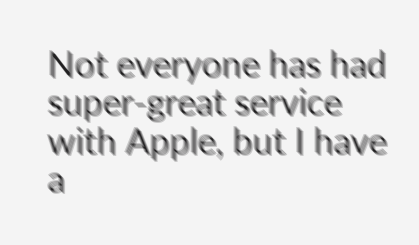Not everyone has had super-great service with Apple, but I have a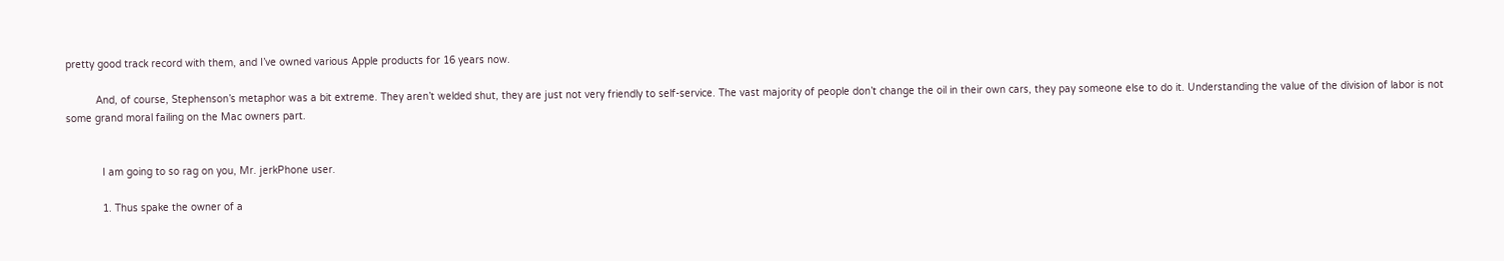pretty good track record with them, and I’ve owned various Apple products for 16 years now.

          And, of course, Stephenson’s metaphor was a bit extreme. They aren’t welded shut, they are just not very friendly to self-service. The vast majority of people don’t change the oil in their own cars, they pay someone else to do it. Understanding the value of the division of labor is not some grand moral failing on the Mac owners part.


            I am going to so rag on you, Mr. jerkPhone user.

            1. Thus spake the owner of a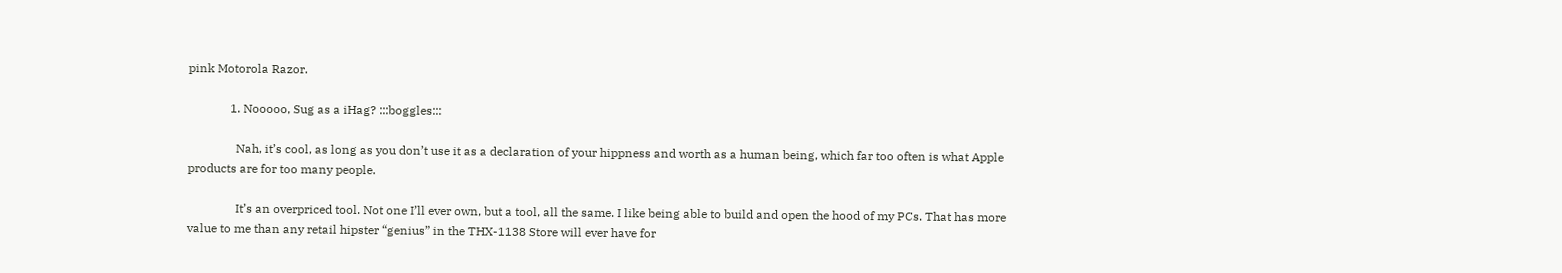pink Motorola Razor.

              1. Nooooo, Sug as a iHag? :::boggles:::

                Nah, it’s cool, as long as you don’t use it as a declaration of your hippness and worth as a human being, which far too often is what Apple products are for too many people.

                It’s an overpriced tool. Not one I’ll ever own, but a tool, all the same. I like being able to build and open the hood of my PCs. That has more value to me than any retail hipster “genius” in the THX-1138 Store will ever have for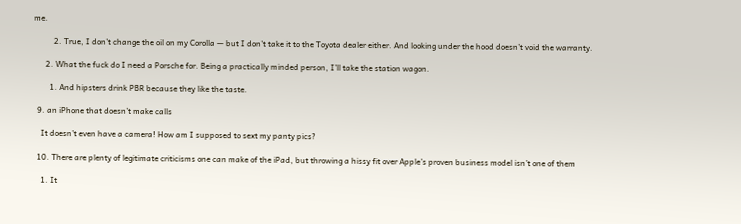me.

          2. True, I don’t change the oil on my Corolla — but I don’t take it to the Toyota dealer either. And looking under the hood doesn’t void the warranty.

      2. What the fuck do I need a Porsche for. Being a practically minded person, I’ll take the station wagon.

        1. And hipsters drink PBR because they like the taste.

  9. an iPhone that doesn’t make calls

    It doesn’t even have a camera! How am I supposed to sext my panty pics?

  10. There are plenty of legitimate criticisms one can make of the iPad, but throwing a hissy fit over Apple’s proven business model isn’t one of them

    1. It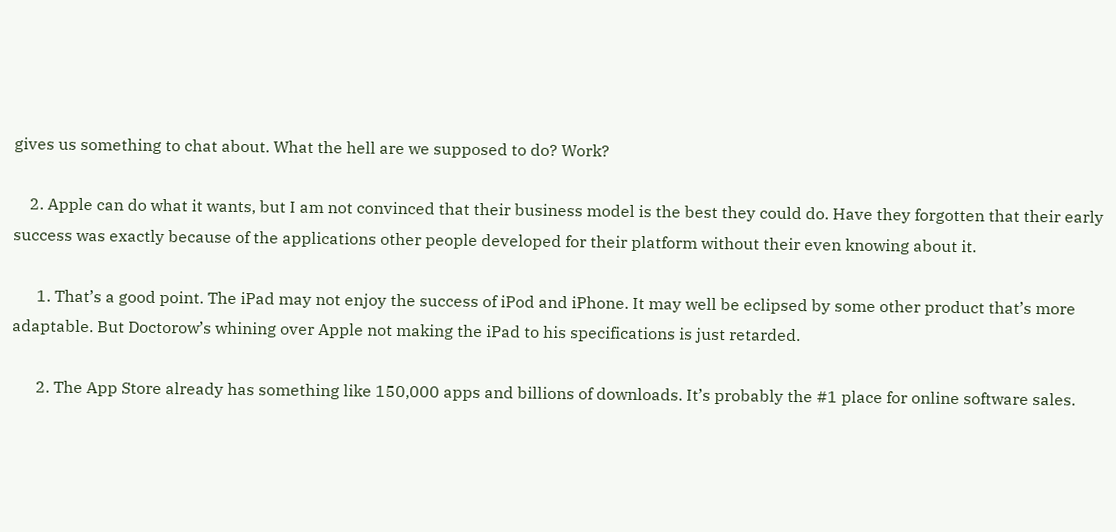gives us something to chat about. What the hell are we supposed to do? Work?

    2. Apple can do what it wants, but I am not convinced that their business model is the best they could do. Have they forgotten that their early success was exactly because of the applications other people developed for their platform without their even knowing about it.

      1. That’s a good point. The iPad may not enjoy the success of iPod and iPhone. It may well be eclipsed by some other product that’s more adaptable. But Doctorow’s whining over Apple not making the iPad to his specifications is just retarded.

      2. The App Store already has something like 150,000 apps and billions of downloads. It’s probably the #1 place for online software sales.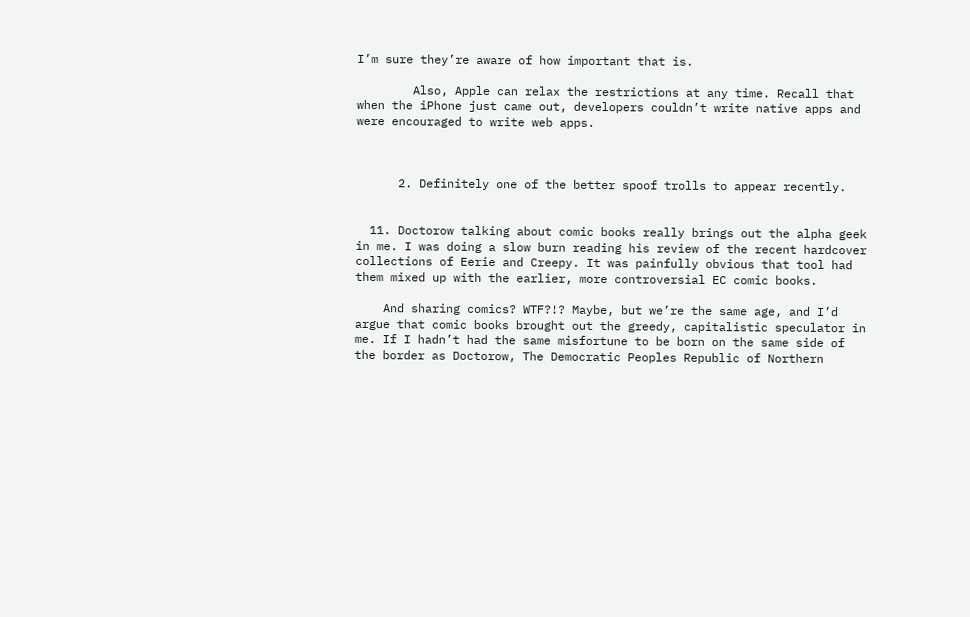I’m sure they’re aware of how important that is.

        Also, Apple can relax the restrictions at any time. Recall that when the iPhone just came out, developers couldn’t write native apps and were encouraged to write web apps.



      2. Definitely one of the better spoof trolls to appear recently.


  11. Doctorow talking about comic books really brings out the alpha geek in me. I was doing a slow burn reading his review of the recent hardcover collections of Eerie and Creepy. It was painfully obvious that tool had them mixed up with the earlier, more controversial EC comic books.

    And sharing comics? WTF?!? Maybe, but we’re the same age, and I’d argue that comic books brought out the greedy, capitalistic speculator in me. If I hadn’t had the same misfortune to be born on the same side of the border as Doctorow, The Democratic Peoples Republic of Northern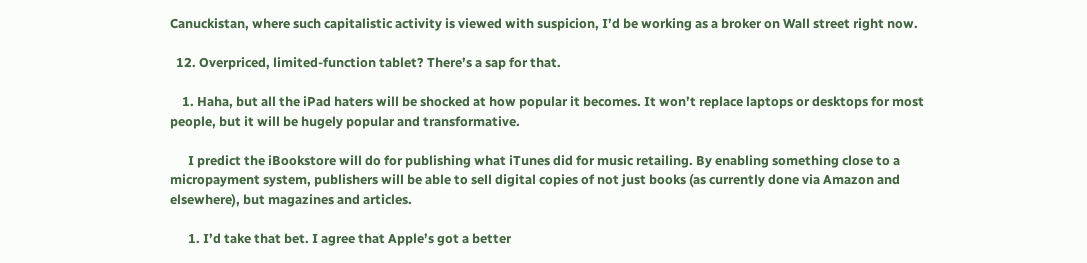Canuckistan, where such capitalistic activity is viewed with suspicion, I’d be working as a broker on Wall street right now.

  12. Overpriced, limited-function tablet? There’s a sap for that.

    1. Haha, but all the iPad haters will be shocked at how popular it becomes. It won’t replace laptops or desktops for most people, but it will be hugely popular and transformative.

      I predict the iBookstore will do for publishing what iTunes did for music retailing. By enabling something close to a micropayment system, publishers will be able to sell digital copies of not just books (as currently done via Amazon and elsewhere), but magazines and articles.

      1. I’d take that bet. I agree that Apple’s got a better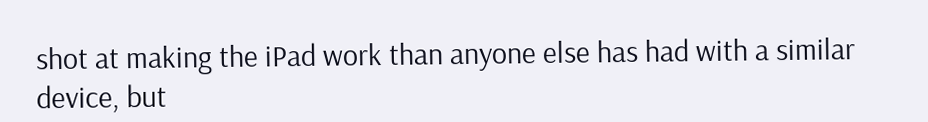shot at making the iPad work than anyone else has had with a similar device, but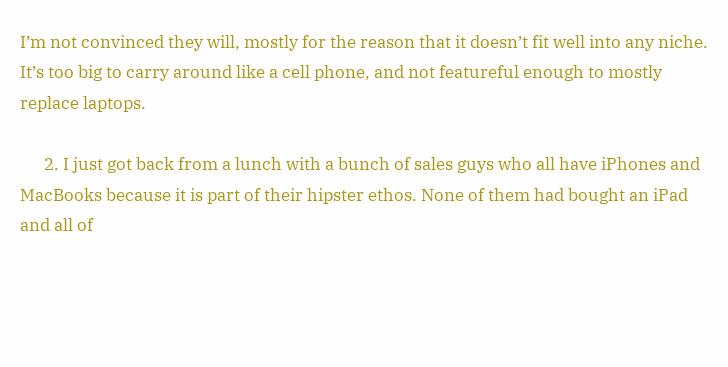I’m not convinced they will, mostly for the reason that it doesn’t fit well into any niche. It’s too big to carry around like a cell phone, and not featureful enough to mostly replace laptops.

      2. I just got back from a lunch with a bunch of sales guys who all have iPhones and MacBooks because it is part of their hipster ethos. None of them had bought an iPad and all of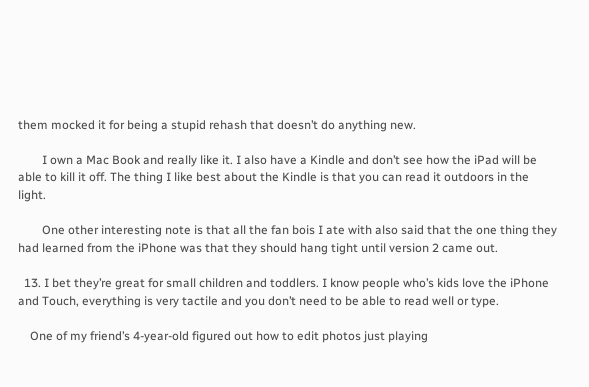them mocked it for being a stupid rehash that doesn’t do anything new.

        I own a Mac Book and really like it. I also have a Kindle and don’t see how the iPad will be able to kill it off. The thing I like best about the Kindle is that you can read it outdoors in the light.

        One other interesting note is that all the fan bois I ate with also said that the one thing they had learned from the iPhone was that they should hang tight until version 2 came out.

  13. I bet they’re great for small children and toddlers. I know people who’s kids love the iPhone and Touch, everything is very tactile and you don’t need to be able to read well or type.

    One of my friend’s 4-year-old figured out how to edit photos just playing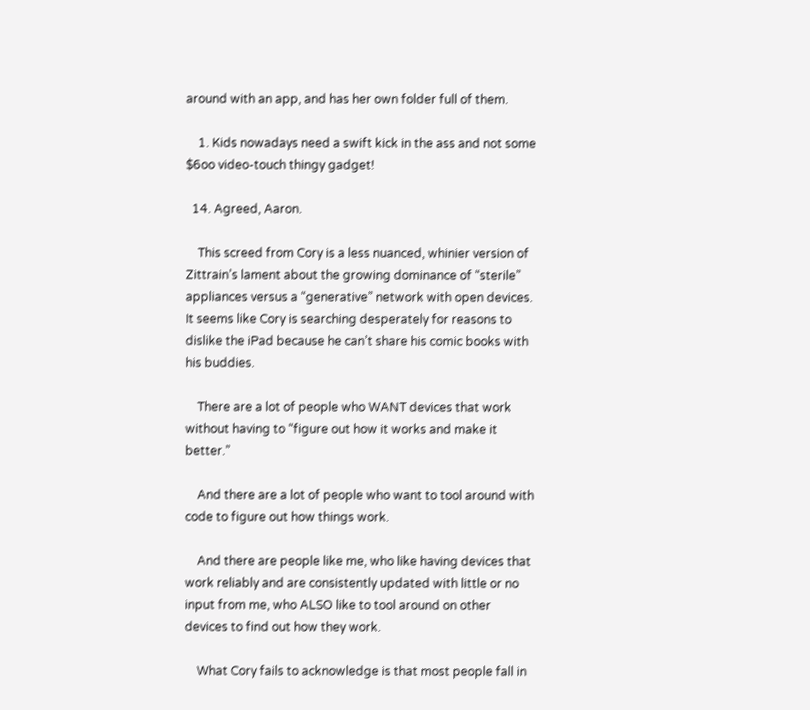around with an app, and has her own folder full of them.

    1. Kids nowadays need a swift kick in the ass and not some $6oo video-touch thingy gadget!

  14. Agreed, Aaron.

    This screed from Cory is a less nuanced, whinier version of Zittrain’s lament about the growing dominance of “sterile” appliances versus a “generative” network with open devices. It seems like Cory is searching desperately for reasons to dislike the iPad because he can’t share his comic books with his buddies.

    There are a lot of people who WANT devices that work without having to “figure out how it works and make it better.”

    And there are a lot of people who want to tool around with code to figure out how things work.

    And there are people like me, who like having devices that work reliably and are consistently updated with little or no input from me, who ALSO like to tool around on other devices to find out how they work.

    What Cory fails to acknowledge is that most people fall in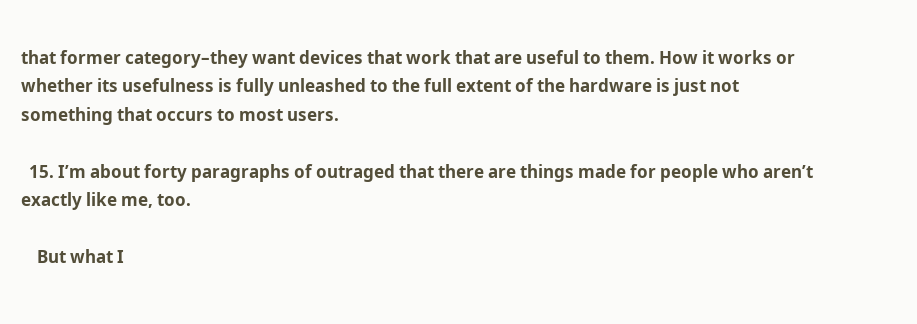that former category–they want devices that work that are useful to them. How it works or whether its usefulness is fully unleashed to the full extent of the hardware is just not something that occurs to most users.

  15. I’m about forty paragraphs of outraged that there are things made for people who aren’t exactly like me, too.

    But what I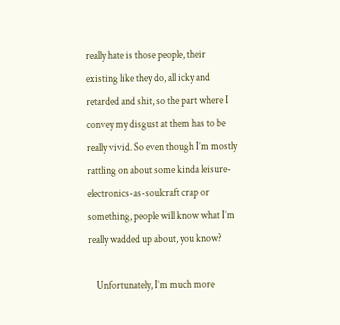really hate is those people, their existing like they do, all icky and retarded and shit, so the part where I convey my disgust at them has to be really vivid. So even though I’m mostly rattling on about some kinda leisure-electronics-as-soulcraft crap or something, people will know what I’m really wadded up about, you know?

    Unfortunately, I’m much more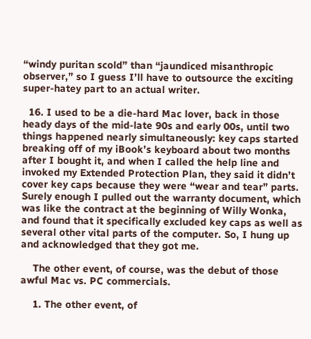“windy puritan scold” than “jaundiced misanthropic observer,” so I guess I’ll have to outsource the exciting super-hatey part to an actual writer.

  16. I used to be a die-hard Mac lover, back in those heady days of the mid-late 90s and early 00s, until two things happened nearly simultaneously: key caps started breaking off of my iBook’s keyboard about two months after I bought it, and when I called the help line and invoked my Extended Protection Plan, they said it didn’t cover key caps because they were “wear and tear” parts. Surely enough I pulled out the warranty document, which was like the contract at the beginning of Willy Wonka, and found that it specifically excluded key caps as well as several other vital parts of the computer. So, I hung up and acknowledged that they got me.

    The other event, of course, was the debut of those awful Mac vs. PC commercials.

    1. The other event, of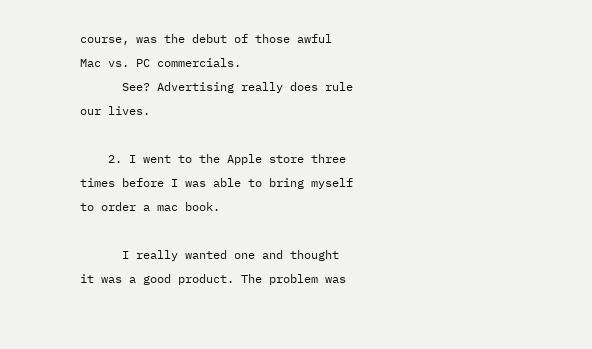course, was the debut of those awful Mac vs. PC commercials.
      See? Advertising really does rule our lives.

    2. I went to the Apple store three times before I was able to bring myself to order a mac book.

      I really wanted one and thought it was a good product. The problem was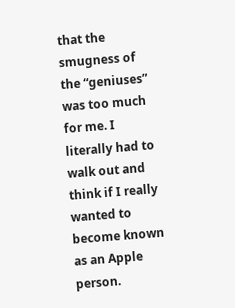that the smugness of the “geniuses” was too much for me. I literally had to walk out and think if I really wanted to become known as an Apple person.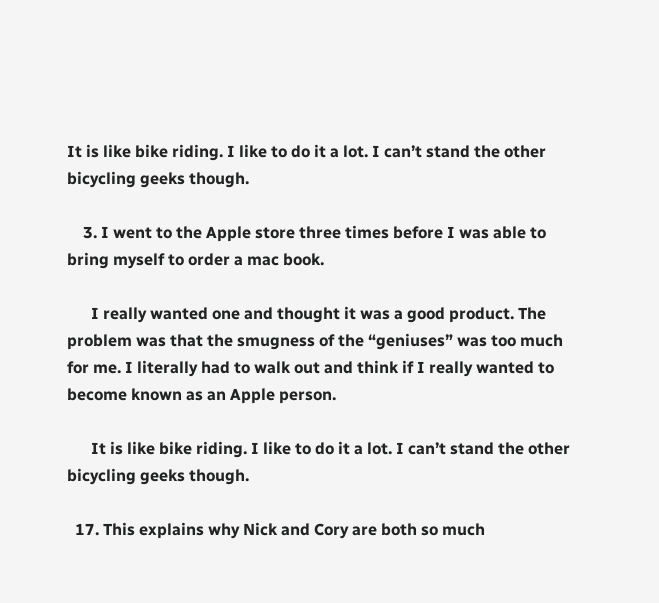It is like bike riding. I like to do it a lot. I can’t stand the other bicycling geeks though.

    3. I went to the Apple store three times before I was able to bring myself to order a mac book.

      I really wanted one and thought it was a good product. The problem was that the smugness of the “geniuses” was too much for me. I literally had to walk out and think if I really wanted to become known as an Apple person.

      It is like bike riding. I like to do it a lot. I can’t stand the other bicycling geeks though.

  17. This explains why Nick and Cory are both so much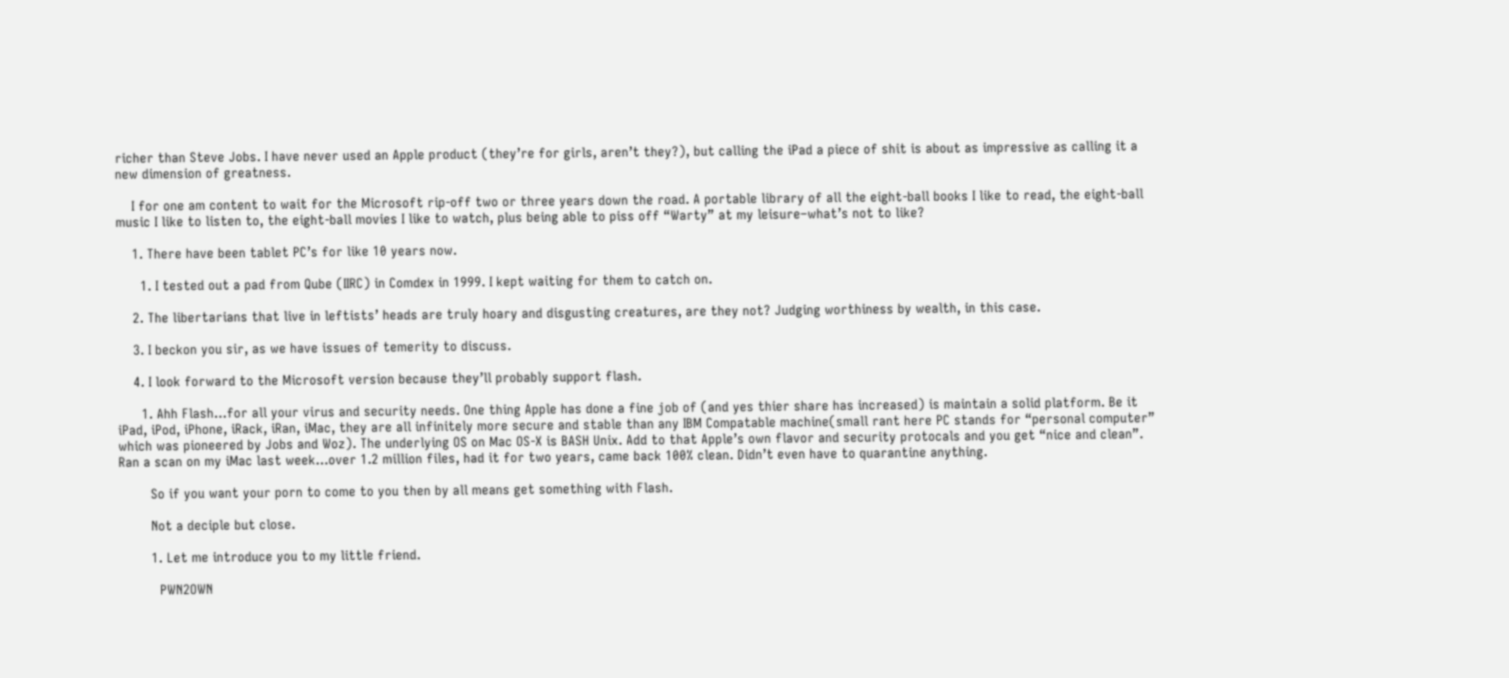richer than Steve Jobs. I have never used an Apple product (they’re for girls, aren’t they?), but calling the iPad a piece of shit is about as impressive as calling it a new dimension of greatness.

    I for one am content to wait for the Microsoft rip-off two or three years down the road. A portable library of all the eight-ball books I like to read, the eight-ball music I like to listen to, the eight-ball movies I like to watch, plus being able to piss off “Warty” at my leisure–what’s not to like?

    1. There have been tablet PC’s for like 10 years now.

      1. I tested out a pad from Qube (IIRC) in Comdex in 1999. I kept waiting for them to catch on.

    2. The libertarians that live in leftists’ heads are truly hoary and disgusting creatures, are they not? Judging worthiness by wealth, in this case.

    3. I beckon you sir, as we have issues of temerity to discuss.

    4. I look forward to the Microsoft version because they’ll probably support flash.

      1. Ahh Flash…for all your virus and security needs. One thing Apple has done a fine job of (and yes thier share has increased) is maintain a solid platform. Be it iPad, iPod, iPhone, iRack, iRan, iMac, they are all infinitely more secure and stable than any IBM Compatable machine(small rant here PC stands for “personal computer” which was pioneered by Jobs and Woz). The underlying OS on Mac OS-X is BASH Unix. Add to that Apple’s own flavor and security protocals and you get “nice and clean”. Ran a scan on my iMac last week…over 1.2 million files, had it for two years, came back 100% clean. Didn’t even have to quarantine anything.

        So if you want your porn to come to you then by all means get something with Flash.

        Not a deciple but close.

        1. Let me introduce you to my little friend.

          PWN2OWN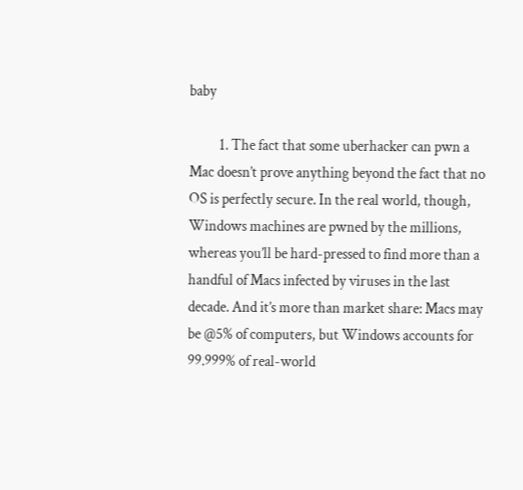baby

          1. The fact that some uberhacker can pwn a Mac doesn’t prove anything beyond the fact that no OS is perfectly secure. In the real world, though, Windows machines are pwned by the millions, whereas you’ll be hard-pressed to find more than a handful of Macs infected by viruses in the last decade. And it’s more than market share: Macs may be @5% of computers, but Windows accounts for 99.999% of real-world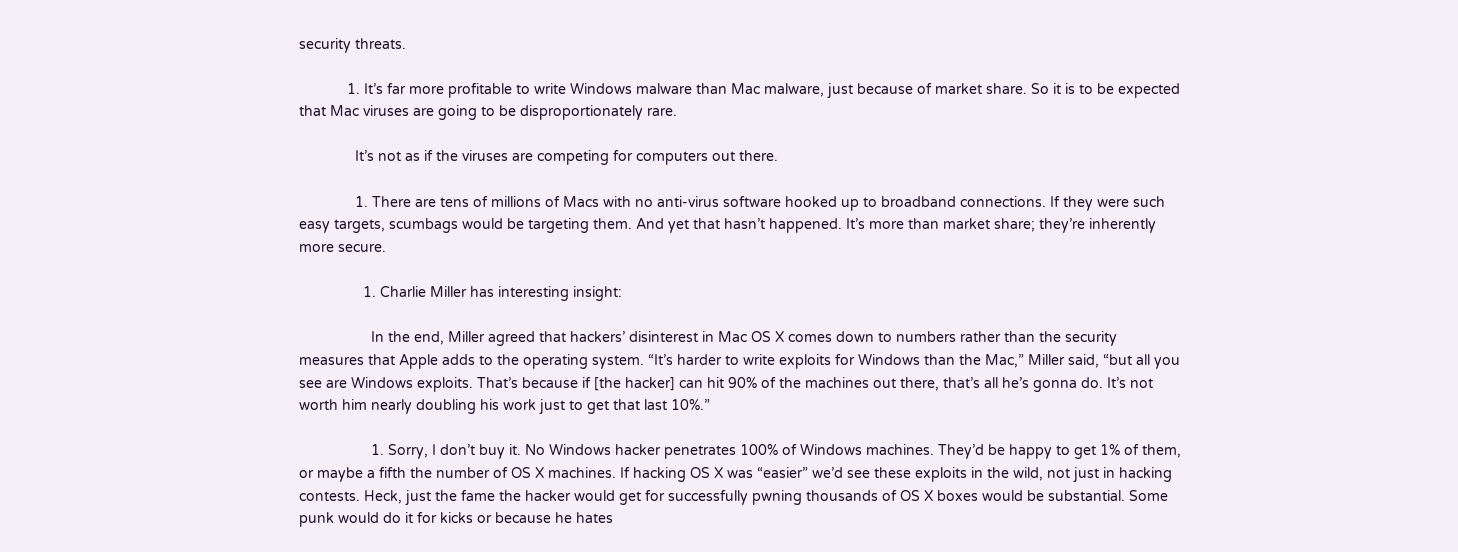security threats.

            1. It’s far more profitable to write Windows malware than Mac malware, just because of market share. So it is to be expected that Mac viruses are going to be disproportionately rare.

              It’s not as if the viruses are competing for computers out there.

              1. There are tens of millions of Macs with no anti-virus software hooked up to broadband connections. If they were such easy targets, scumbags would be targeting them. And yet that hasn’t happened. It’s more than market share; they’re inherently more secure.

                1. Charlie Miller has interesting insight:

                  In the end, Miller agreed that hackers’ disinterest in Mac OS X comes down to numbers rather than the security measures that Apple adds to the operating system. “It’s harder to write exploits for Windows than the Mac,” Miller said, “but all you see are Windows exploits. That’s because if [the hacker] can hit 90% of the machines out there, that’s all he’s gonna do. It’s not worth him nearly doubling his work just to get that last 10%.”

                  1. Sorry, I don’t buy it. No Windows hacker penetrates 100% of Windows machines. They’d be happy to get 1% of them, or maybe a fifth the number of OS X machines. If hacking OS X was “easier” we’d see these exploits in the wild, not just in hacking contests. Heck, just the fame the hacker would get for successfully pwning thousands of OS X boxes would be substantial. Some punk would do it for kicks or because he hates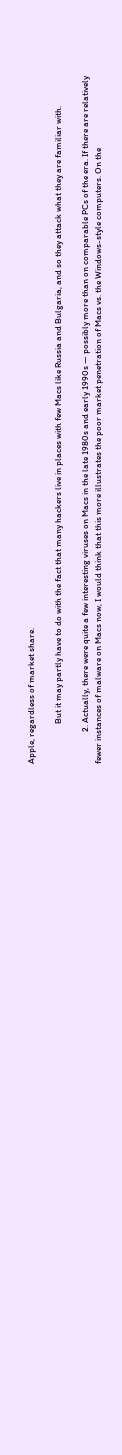Apple, regardless of market share.

                    But it may partly have to do with the fact that many hackers live in places with few Macs like Russia and Bulgaria, and so they attack what they are familiar with.

                2. Actually, there were quite a few interesting viruses on Macs in the late 1980s and early 1990s — possibly more than on comparable PCs of the era. If there are relatively fewer instances of malware on Macs now, I would think that this more illustrates the poor market penetration of Macs vs. the Windows-style computers. On the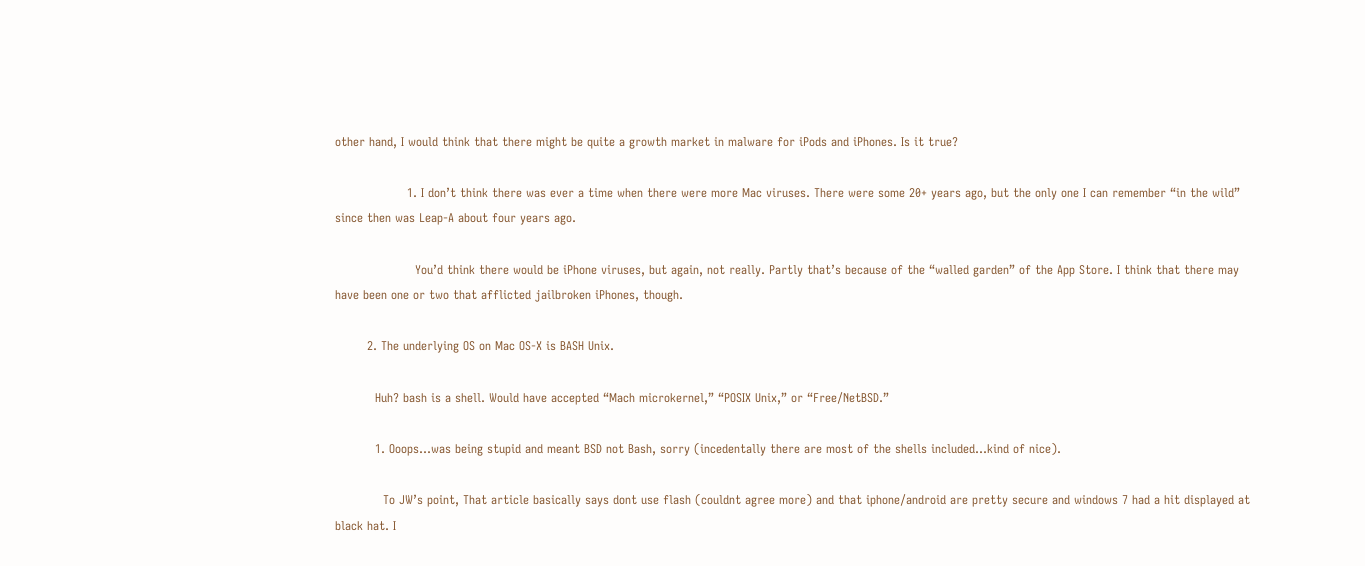other hand, I would think that there might be quite a growth market in malware for iPods and iPhones. Is it true?

                  1. I don’t think there was ever a time when there were more Mac viruses. There were some 20+ years ago, but the only one I can remember “in the wild” since then was Leap-A about four years ago.

                    You’d think there would be iPhone viruses, but again, not really. Partly that’s because of the “walled garden” of the App Store. I think that there may have been one or two that afflicted jailbroken iPhones, though.

        2. The underlying OS on Mac OS-X is BASH Unix.

          Huh? bash is a shell. Would have accepted “Mach microkernel,” “POSIX Unix,” or “Free/NetBSD.”

          1. Ooops…was being stupid and meant BSD not Bash, sorry (incedentally there are most of the shells included…kind of nice).

            To JW’s point, That article basically says dont use flash (couldnt agree more) and that iphone/android are pretty secure and windows 7 had a hit displayed at black hat. I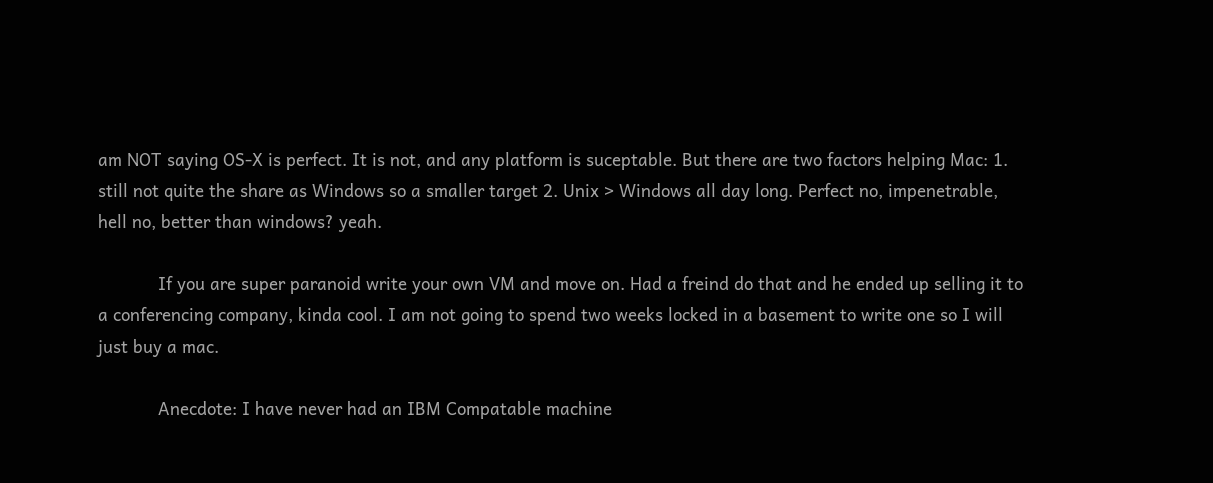am NOT saying OS-X is perfect. It is not, and any platform is suceptable. But there are two factors helping Mac: 1. still not quite the share as Windows so a smaller target 2. Unix > Windows all day long. Perfect no, impenetrable, hell no, better than windows? yeah.

            If you are super paranoid write your own VM and move on. Had a freind do that and he ended up selling it to a conferencing company, kinda cool. I am not going to spend two weeks locked in a basement to write one so I will just buy a mac.

            Anecdote: I have never had an IBM Compatable machine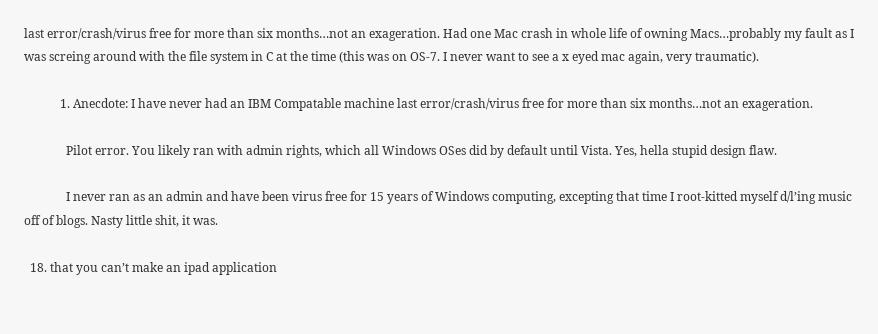last error/crash/virus free for more than six months…not an exageration. Had one Mac crash in whole life of owning Macs…probably my fault as I was screing around with the file system in C at the time (this was on OS-7. I never want to see a x eyed mac again, very traumatic).

            1. Anecdote: I have never had an IBM Compatable machine last error/crash/virus free for more than six months…not an exageration.

              Pilot error. You likely ran with admin rights, which all Windows OSes did by default until Vista. Yes, hella stupid design flaw.

              I never ran as an admin and have been virus free for 15 years of Windows computing, excepting that time I root-kitted myself d/l’ing music off of blogs. Nasty little shit, it was.

  18. that you can’t make an ipad application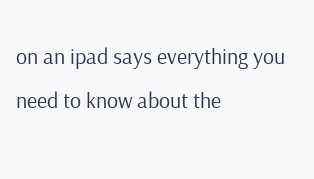on an ipad says everything you need to know about the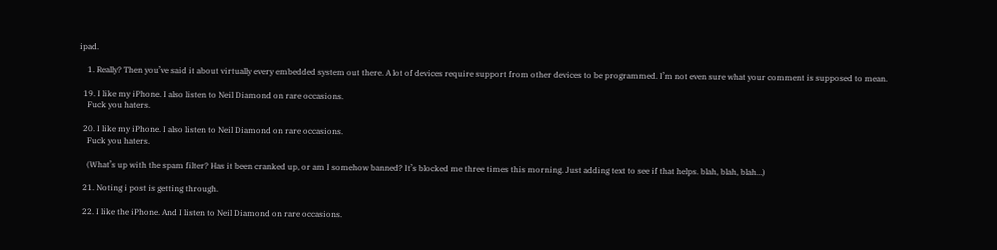ipad.

    1. Really? Then you’ve said it about virtually every embedded system out there. A lot of devices require support from other devices to be programmed. I’m not even sure what your comment is supposed to mean.

  19. I like my iPhone. I also listen to Neil Diamond on rare occasions.
    Fuck you haters.

  20. I like my iPhone. I also listen to Neil Diamond on rare occasions.
    Fuck you haters.

    (What’s up with the spam filter? Has it been cranked up, or am I somehow banned? It’s blocked me three times this morning. Just adding text to see if that helps. blah, blah, blah…)

  21. Noting i post is getting through.

  22. I like the iPhone. And I listen to Neil Diamond on rare occasions.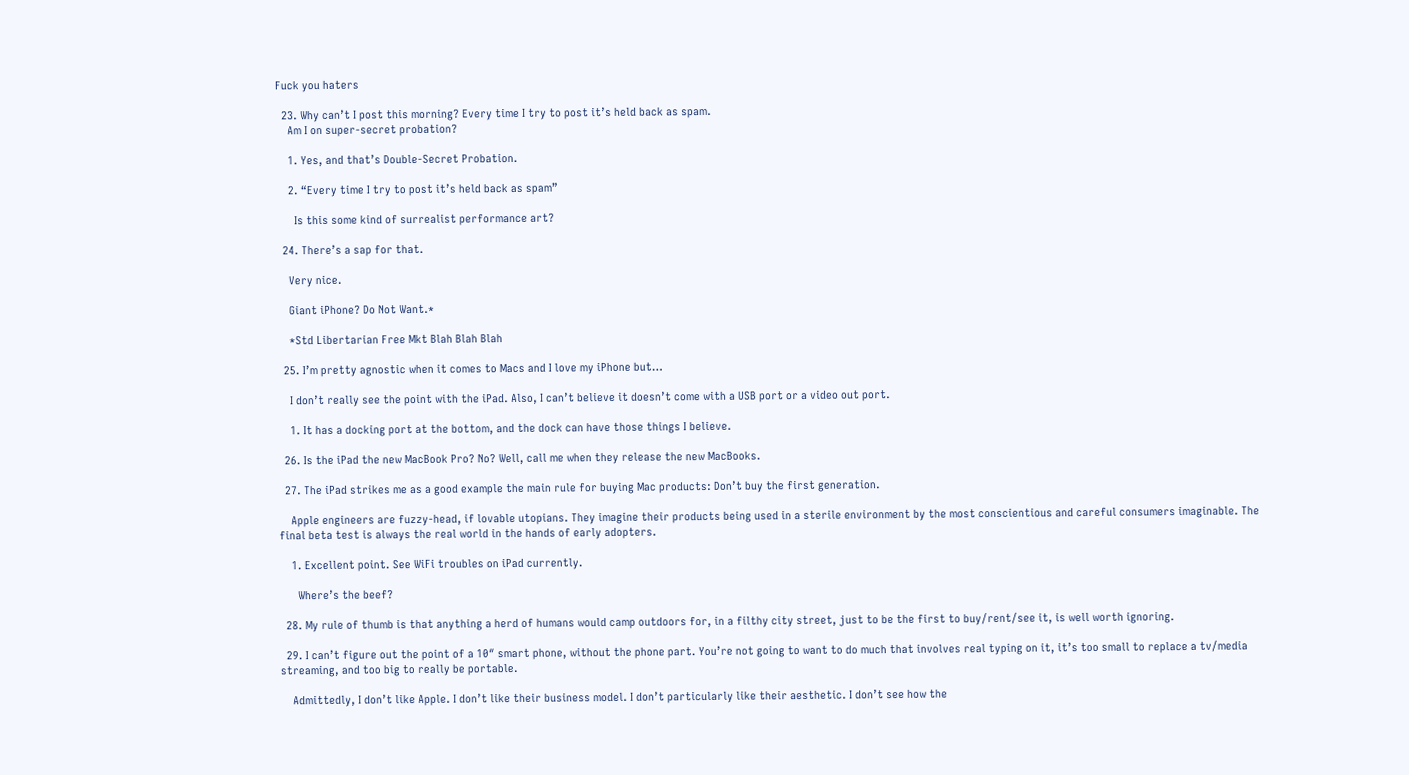Fuck you haters

  23. Why can’t I post this morning? Every time I try to post it’s held back as spam.
    Am I on super-secret probation?

    1. Yes, and that’s Double-Secret Probation.

    2. “Every time I try to post it’s held back as spam”

      Is this some kind of surrealist performance art?

  24. There’s a sap for that.

    Very nice.

    Giant iPhone? Do Not Want.*

    *Std Libertarian Free Mkt Blah Blah Blah

  25. I’m pretty agnostic when it comes to Macs and I love my iPhone but…

    I don’t really see the point with the iPad. Also, I can’t believe it doesn’t come with a USB port or a video out port.

    1. It has a docking port at the bottom, and the dock can have those things I believe.

  26. Is the iPad the new MacBook Pro? No? Well, call me when they release the new MacBooks.

  27. The iPad strikes me as a good example the main rule for buying Mac products: Don’t buy the first generation.

    Apple engineers are fuzzy-head, if lovable utopians. They imagine their products being used in a sterile environment by the most conscientious and careful consumers imaginable. The final beta test is always the real world in the hands of early adopters.

    1. Excellent point. See WiFi troubles on iPad currently.

      Where’s the beef?

  28. My rule of thumb is that anything a herd of humans would camp outdoors for, in a filthy city street, just to be the first to buy/rent/see it, is well worth ignoring.

  29. I can’t figure out the point of a 10″ smart phone, without the phone part. You’re not going to want to do much that involves real typing on it, it’s too small to replace a tv/media streaming, and too big to really be portable.

    Admittedly, I don’t like Apple. I don’t like their business model. I don’t particularly like their aesthetic. I don’t see how the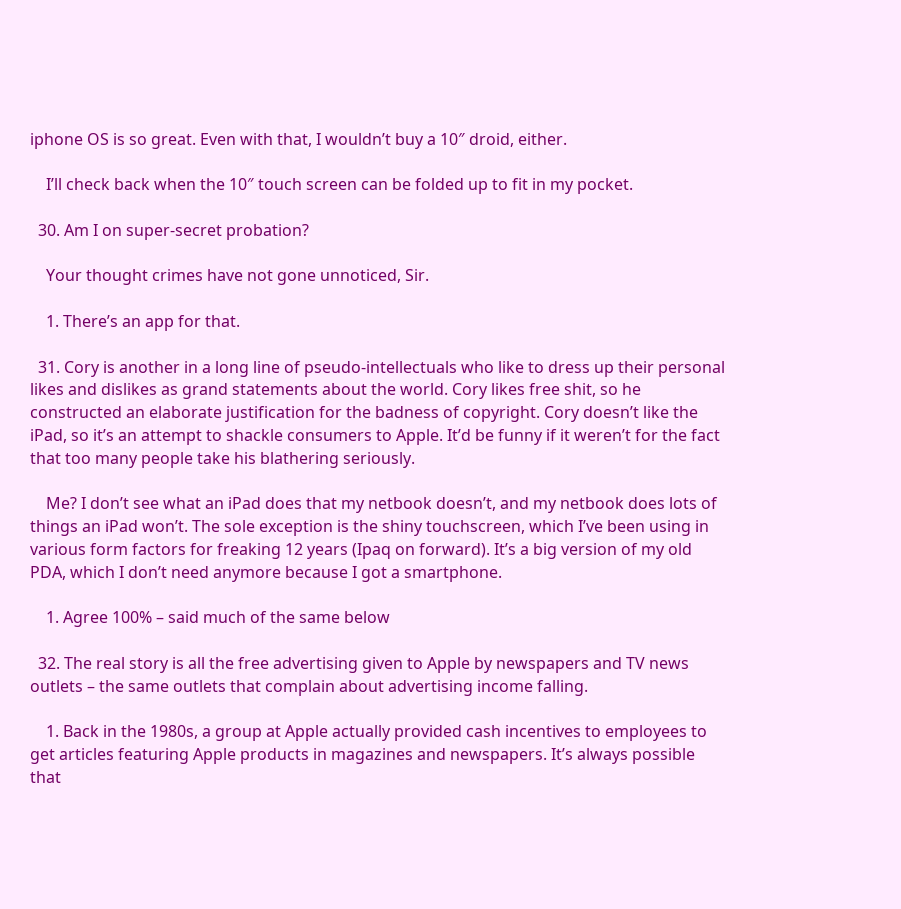iphone OS is so great. Even with that, I wouldn’t buy a 10″ droid, either.

    I’ll check back when the 10″ touch screen can be folded up to fit in my pocket.

  30. Am I on super-secret probation?

    Your thought crimes have not gone unnoticed, Sir.

    1. There’s an app for that.

  31. Cory is another in a long line of pseudo-intellectuals who like to dress up their personal likes and dislikes as grand statements about the world. Cory likes free shit, so he constructed an elaborate justification for the badness of copyright. Cory doesn’t like the iPad, so it’s an attempt to shackle consumers to Apple. It’d be funny if it weren’t for the fact that too many people take his blathering seriously.

    Me? I don’t see what an iPad does that my netbook doesn’t, and my netbook does lots of things an iPad won’t. The sole exception is the shiny touchscreen, which I’ve been using in various form factors for freaking 12 years (Ipaq on forward). It’s a big version of my old PDA, which I don’t need anymore because I got a smartphone.

    1. Agree 100% – said much of the same below

  32. The real story is all the free advertising given to Apple by newspapers and TV news outlets – the same outlets that complain about advertising income falling.

    1. Back in the 1980s, a group at Apple actually provided cash incentives to employees to get articles featuring Apple products in magazines and newspapers. It’s always possible that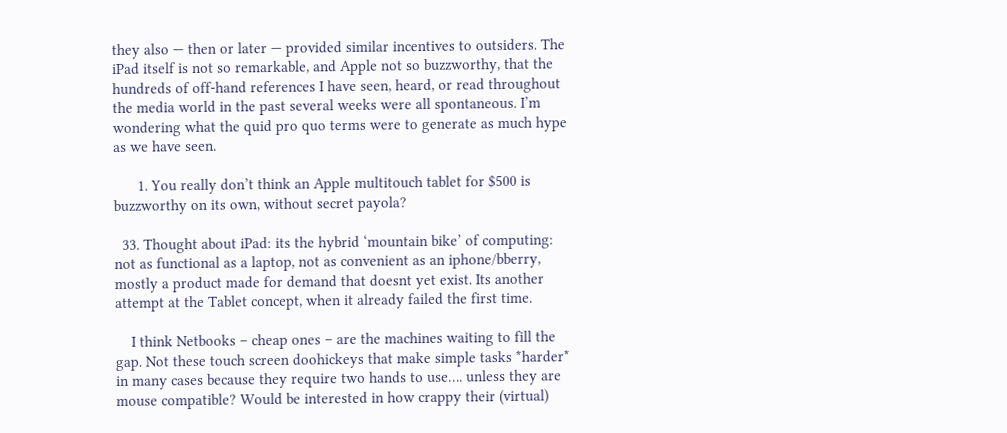they also — then or later — provided similar incentives to outsiders. The iPad itself is not so remarkable, and Apple not so buzzworthy, that the hundreds of off-hand references I have seen, heard, or read throughout the media world in the past several weeks were all spontaneous. I’m wondering what the quid pro quo terms were to generate as much hype as we have seen.

      1. You really don’t think an Apple multitouch tablet for $500 is buzzworthy on its own, without secret payola?

  33. Thought about iPad: its the hybrid ‘mountain bike’ of computing: not as functional as a laptop, not as convenient as an iphone/bberry, mostly a product made for demand that doesnt yet exist. Its another attempt at the Tablet concept, when it already failed the first time.

    I think Netbooks – cheap ones – are the machines waiting to fill the gap. Not these touch screen doohickeys that make simple tasks *harder* in many cases because they require two hands to use…. unless they are mouse compatible? Would be interested in how crappy their (virtual)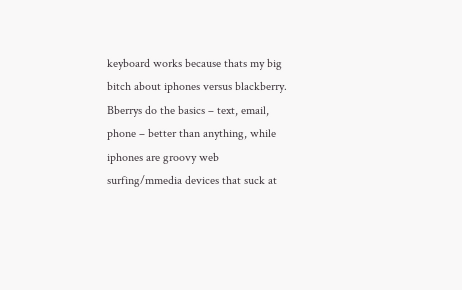keyboard works because thats my big bitch about iphones versus blackberry. Bberrys do the basics – text, email, phone – better than anything, while iphones are groovy web surfing/mmedia devices that suck at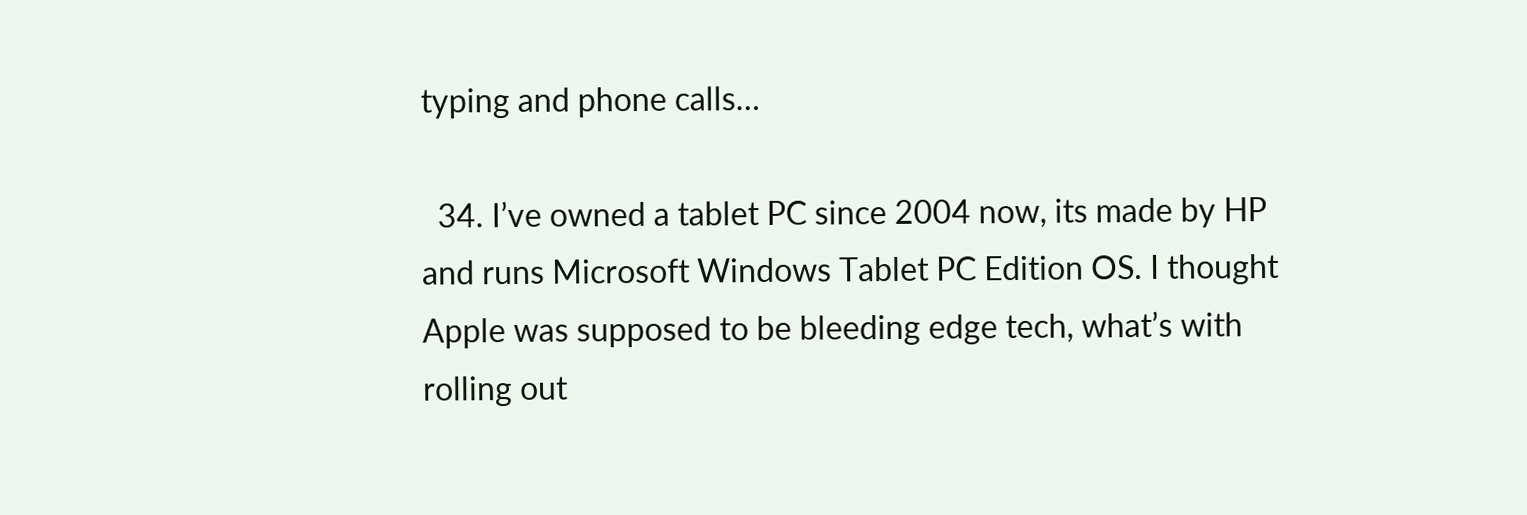typing and phone calls…

  34. I’ve owned a tablet PC since 2004 now, its made by HP and runs Microsoft Windows Tablet PC Edition OS. I thought Apple was supposed to be bleeding edge tech, what’s with rolling out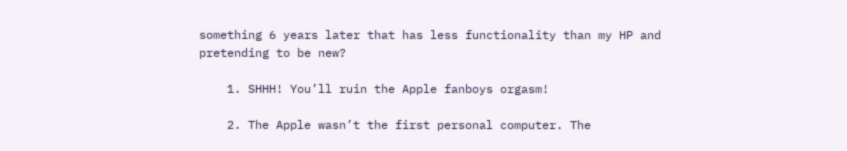something 6 years later that has less functionality than my HP and pretending to be new?

    1. SHHH! You’ll ruin the Apple fanboys orgasm!

    2. The Apple wasn’t the first personal computer. The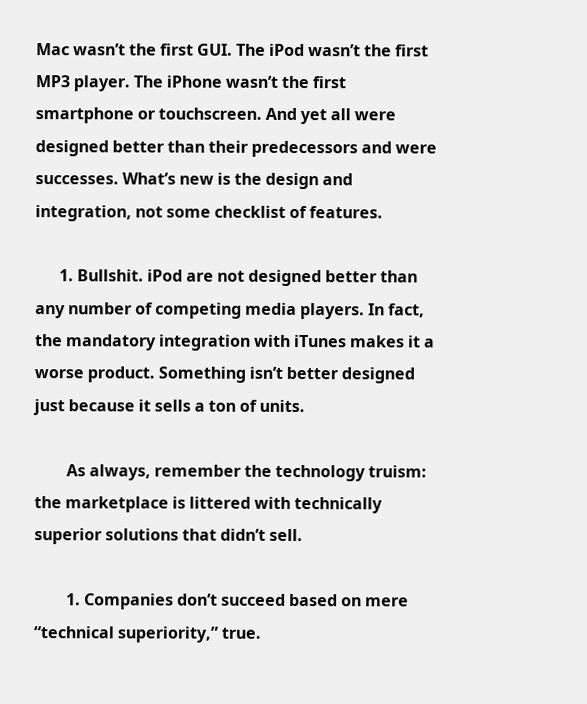Mac wasn’t the first GUI. The iPod wasn’t the first MP3 player. The iPhone wasn’t the first smartphone or touchscreen. And yet all were designed better than their predecessors and were successes. What’s new is the design and integration, not some checklist of features.

      1. Bullshit. iPod are not designed better than any number of competing media players. In fact, the mandatory integration with iTunes makes it a worse product. Something isn’t better designed just because it sells a ton of units.

        As always, remember the technology truism: the marketplace is littered with technically superior solutions that didn’t sell.

        1. Companies don’t succeed based on mere “technical superiority,” true.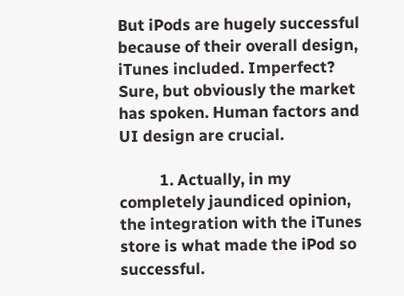But iPods are hugely successful because of their overall design, iTunes included. Imperfect? Sure, but obviously the market has spoken. Human factors and UI design are crucial.

          1. Actually, in my completely jaundiced opinion, the integration with the iTunes store is what made the iPod so successful.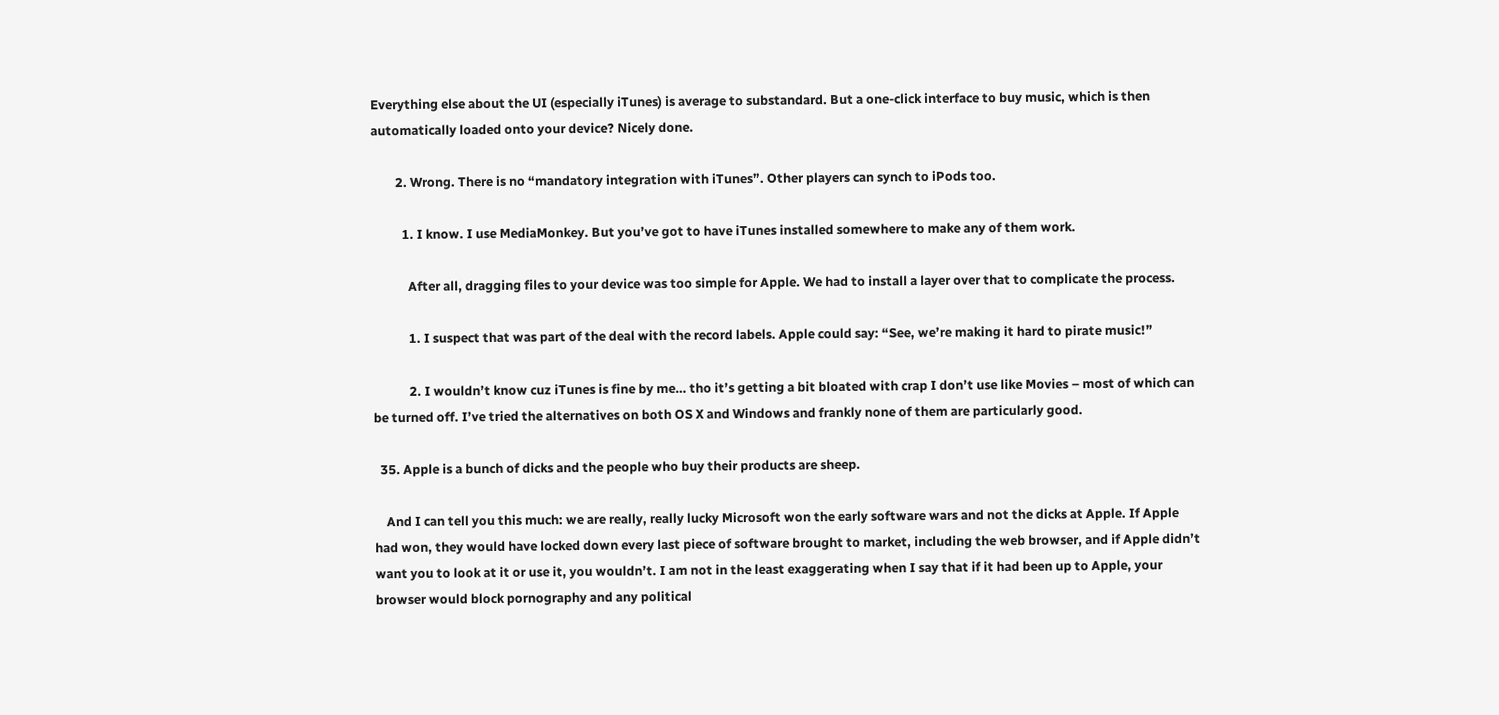Everything else about the UI (especially iTunes) is average to substandard. But a one-click interface to buy music, which is then automatically loaded onto your device? Nicely done.

        2. Wrong. There is no “mandatory integration with iTunes”. Other players can synch to iPods too.

          1. I know. I use MediaMonkey. But you’ve got to have iTunes installed somewhere to make any of them work.

            After all, dragging files to your device was too simple for Apple. We had to install a layer over that to complicate the process.

            1. I suspect that was part of the deal with the record labels. Apple could say: “See, we’re making it hard to pirate music!”

            2. I wouldn’t know cuz iTunes is fine by me… tho it’s getting a bit bloated with crap I don’t use like Movies – most of which can be turned off. I’ve tried the alternatives on both OS X and Windows and frankly none of them are particularly good.

  35. Apple is a bunch of dicks and the people who buy their products are sheep.

    And I can tell you this much: we are really, really lucky Microsoft won the early software wars and not the dicks at Apple. If Apple had won, they would have locked down every last piece of software brought to market, including the web browser, and if Apple didn’t want you to look at it or use it, you wouldn’t. I am not in the least exaggerating when I say that if it had been up to Apple, your browser would block pornography and any political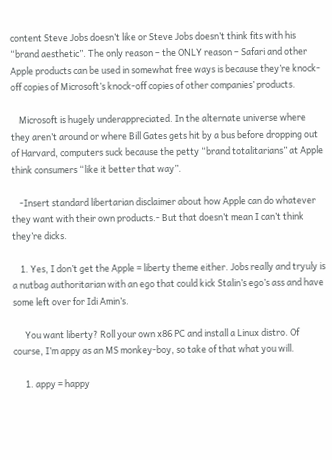content Steve Jobs doesn’t like or Steve Jobs doesn’t think fits with his “brand aesthetic”. The only reason – the ONLY reason – Safari and other Apple products can be used in somewhat free ways is because they’re knock-off copies of Microsoft’s knock-off copies of other companies’ products.

    Microsoft is hugely underappreciated. In the alternate universe where they aren’t around or where Bill Gates gets hit by a bus before dropping out of Harvard, computers suck because the petty “brand totalitarians” at Apple think consumers “like it better that way”.

    -Insert standard libertarian disclaimer about how Apple can do whatever they want with their own products.- But that doesn’t mean I can’t think they’re dicks.

    1. Yes, I don’t get the Apple = liberty theme either. Jobs really and tryuly is a nutbag authoritarian with an ego that could kick Stalin’s ego’s ass and have some left over for Idi Amin’s.

      You want liberty? Roll your own x86 PC and install a Linux distro. Of course, I’m appy as an MS monkey-boy, so take of that what you will.

      1. appy = happy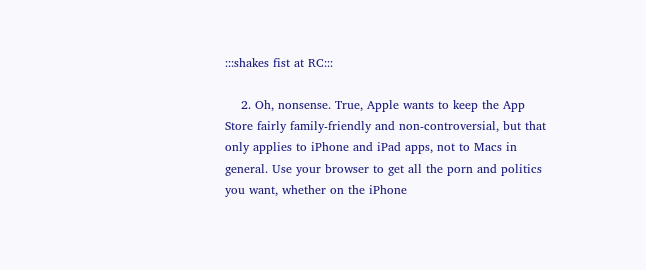:::shakes fist at RC:::

    2. Oh, nonsense. True, Apple wants to keep the App Store fairly family-friendly and non-controversial, but that only applies to iPhone and iPad apps, not to Macs in general. Use your browser to get all the porn and politics you want, whether on the iPhone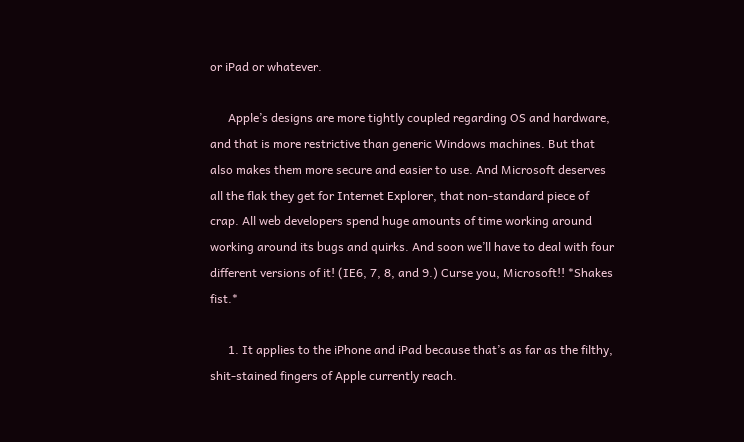or iPad or whatever.

      Apple’s designs are more tightly coupled regarding OS and hardware, and that is more restrictive than generic Windows machines. But that also makes them more secure and easier to use. And Microsoft deserves all the flak they get for Internet Explorer, that non-standard piece of crap. All web developers spend huge amounts of time working around working around its bugs and quirks. And soon we’ll have to deal with four different versions of it! (IE6, 7, 8, and 9.) Curse you, Microsoft!! *Shakes fist.*

      1. It applies to the iPhone and iPad because that’s as far as the filthy, shit-stained fingers of Apple currently reach.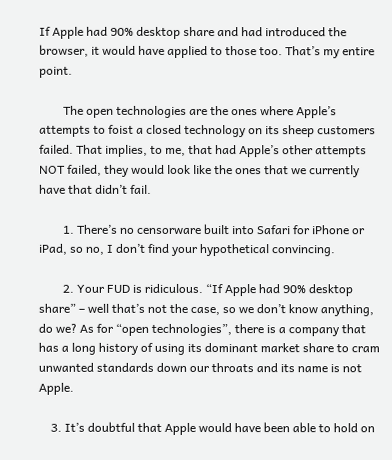If Apple had 90% desktop share and had introduced the browser, it would have applied to those too. That’s my entire point.

        The open technologies are the ones where Apple’s attempts to foist a closed technology on its sheep customers failed. That implies, to me, that had Apple’s other attempts NOT failed, they would look like the ones that we currently have that didn’t fail.

        1. There’s no censorware built into Safari for iPhone or iPad, so no, I don’t find your hypothetical convincing.

        2. Your FUD is ridiculous. “If Apple had 90% desktop share” – well that’s not the case, so we don’t know anything, do we? As for “open technologies”, there is a company that has a long history of using its dominant market share to cram unwanted standards down our throats and its name is not Apple.

    3. It’s doubtful that Apple would have been able to hold on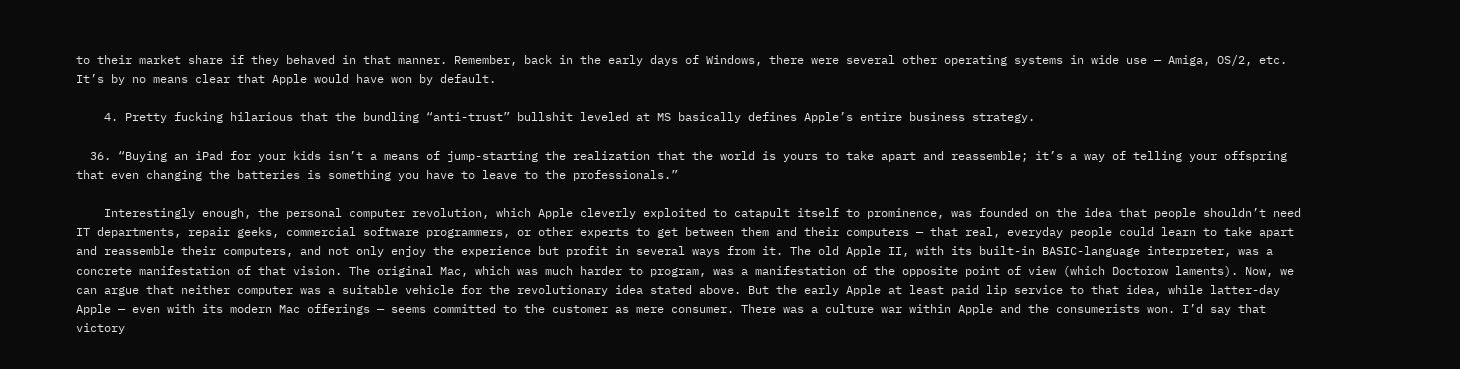to their market share if they behaved in that manner. Remember, back in the early days of Windows, there were several other operating systems in wide use — Amiga, OS/2, etc. It’s by no means clear that Apple would have won by default.

    4. Pretty fucking hilarious that the bundling “anti-trust” bullshit leveled at MS basically defines Apple’s entire business strategy.

  36. “Buying an iPad for your kids isn’t a means of jump-starting the realization that the world is yours to take apart and reassemble; it’s a way of telling your offspring that even changing the batteries is something you have to leave to the professionals.”

    Interestingly enough, the personal computer revolution, which Apple cleverly exploited to catapult itself to prominence, was founded on the idea that people shouldn’t need IT departments, repair geeks, commercial software programmers, or other experts to get between them and their computers — that real, everyday people could learn to take apart and reassemble their computers, and not only enjoy the experience but profit in several ways from it. The old Apple II, with its built-in BASIC-language interpreter, was a concrete manifestation of that vision. The original Mac, which was much harder to program, was a manifestation of the opposite point of view (which Doctorow laments). Now, we can argue that neither computer was a suitable vehicle for the revolutionary idea stated above. But the early Apple at least paid lip service to that idea, while latter-day Apple — even with its modern Mac offerings — seems committed to the customer as mere consumer. There was a culture war within Apple and the consumerists won. I’d say that victory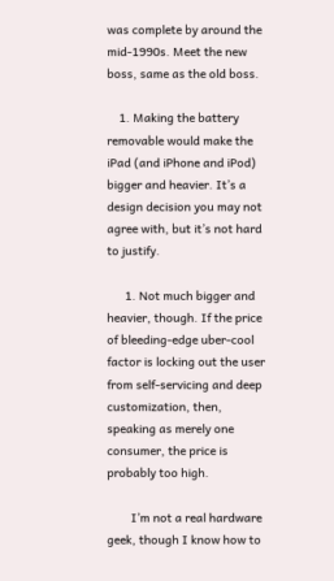was complete by around the mid-1990s. Meet the new boss, same as the old boss.

    1. Making the battery removable would make the iPad (and iPhone and iPod) bigger and heavier. It’s a design decision you may not agree with, but it’s not hard to justify.

      1. Not much bigger and heavier, though. If the price of bleeding-edge uber-cool factor is locking out the user from self-servicing and deep customization, then, speaking as merely one consumer, the price is probably too high.

        I’m not a real hardware geek, though I know how to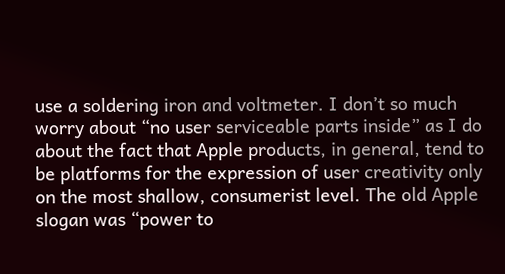use a soldering iron and voltmeter. I don’t so much worry about “no user serviceable parts inside” as I do about the fact that Apple products, in general, tend to be platforms for the expression of user creativity only on the most shallow, consumerist level. The old Apple slogan was “power to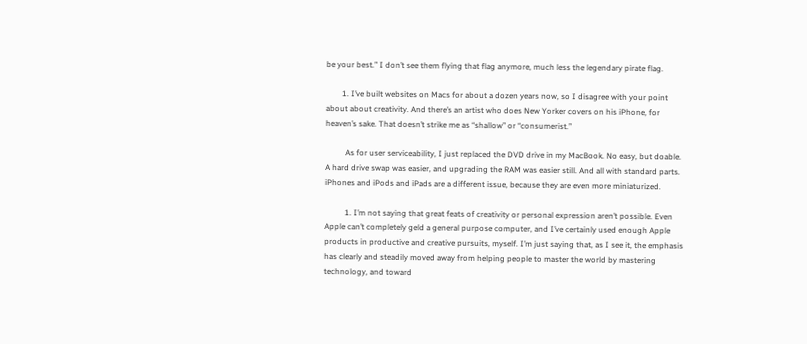be your best.” I don’t see them flying that flag anymore, much less the legendary pirate flag.

        1. I’ve built websites on Macs for about a dozen years now, so I disagree with your point about about creativity. And there’s an artist who does New Yorker covers on his iPhone, for heaven’s sake. That doesn’t strike me as “shallow” or “consumerist.”

          As for user serviceability, I just replaced the DVD drive in my MacBook. No easy, but doable. A hard drive swap was easier, and upgrading the RAM was easier still. And all with standard parts. iPhones and iPods and iPads are a different issue, because they are even more miniaturized.

          1. I’m not saying that great feats of creativity or personal expression aren’t possible. Even Apple can’t completely geld a general purpose computer, and I’ve certainly used enough Apple products in productive and creative pursuits, myself. I’m just saying that, as I see it, the emphasis has clearly and steadily moved away from helping people to master the world by mastering technology, and toward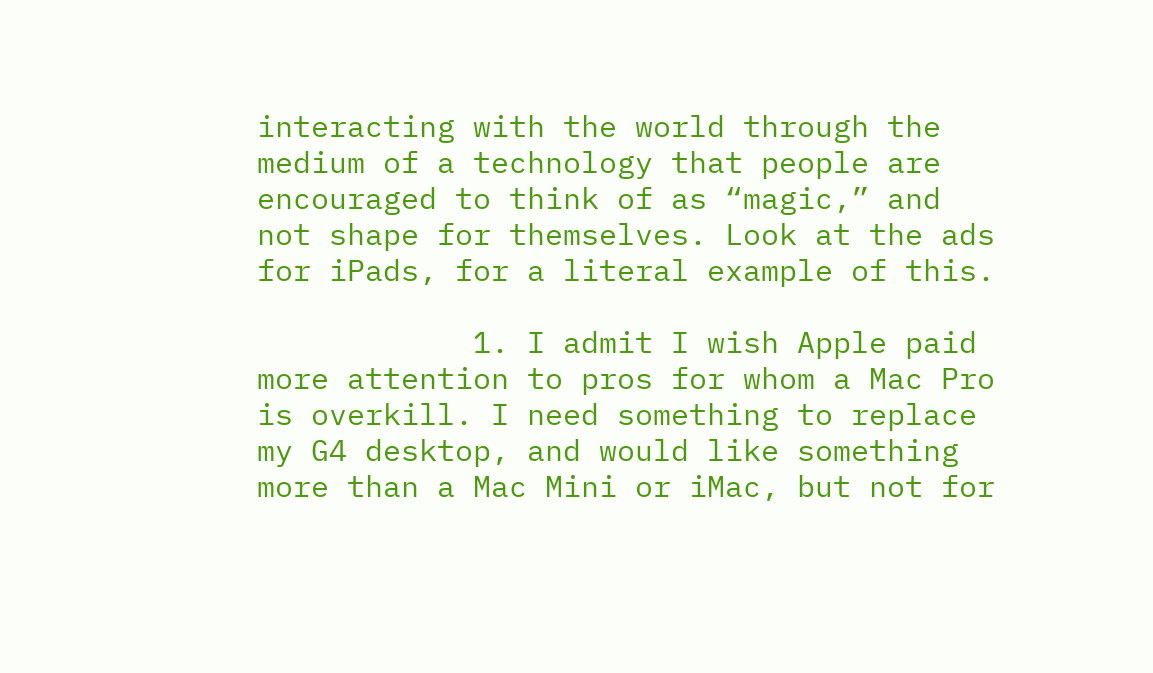interacting with the world through the medium of a technology that people are encouraged to think of as “magic,” and not shape for themselves. Look at the ads for iPads, for a literal example of this.

            1. I admit I wish Apple paid more attention to pros for whom a Mac Pro is overkill. I need something to replace my G4 desktop, and would like something more than a Mac Mini or iMac, but not for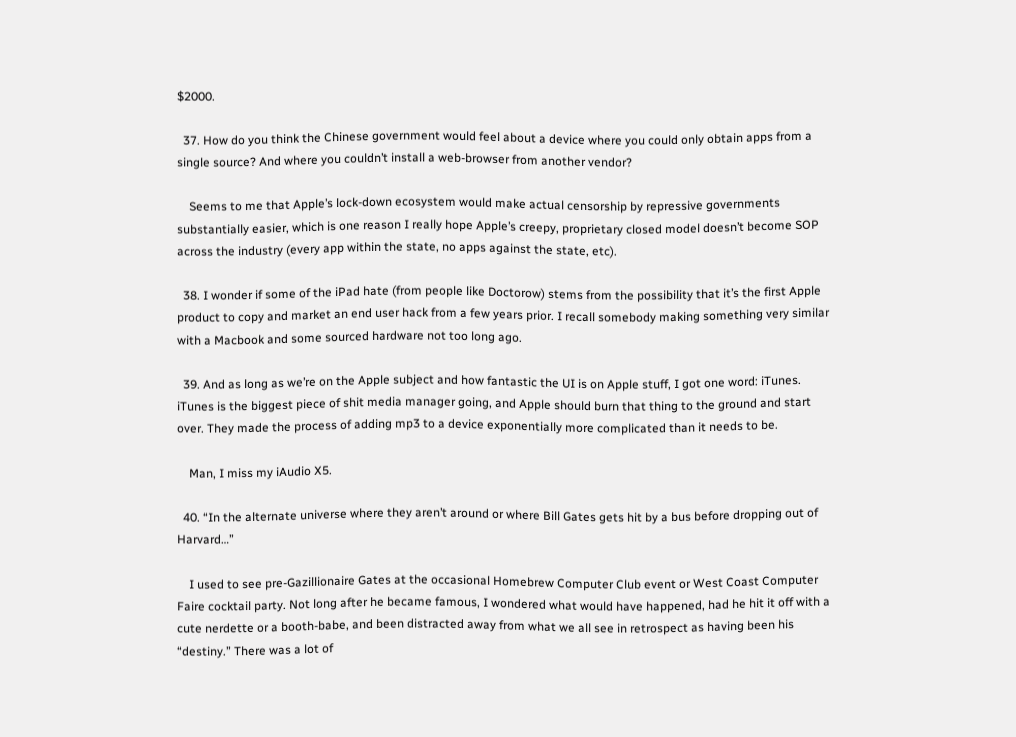$2000.

  37. How do you think the Chinese government would feel about a device where you could only obtain apps from a single source? And where you couldn’t install a web-browser from another vendor?

    Seems to me that Apple’s lock-down ecosystem would make actual censorship by repressive governments substantially easier, which is one reason I really hope Apple’s creepy, proprietary closed model doesn’t become SOP across the industry (every app within the state, no apps against the state, etc).

  38. I wonder if some of the iPad hate (from people like Doctorow) stems from the possibility that it’s the first Apple product to copy and market an end user hack from a few years prior. I recall somebody making something very similar with a Macbook and some sourced hardware not too long ago.

  39. And as long as we’re on the Apple subject and how fantastic the UI is on Apple stuff, I got one word: iTunes. iTunes is the biggest piece of shit media manager going, and Apple should burn that thing to the ground and start over. They made the process of adding mp3 to a device exponentially more complicated than it needs to be.

    Man, I miss my iAudio X5.

  40. “In the alternate universe where they aren’t around or where Bill Gates gets hit by a bus before dropping out of Harvard…”

    I used to see pre-Gazillionaire Gates at the occasional Homebrew Computer Club event or West Coast Computer Faire cocktail party. Not long after he became famous, I wondered what would have happened, had he hit it off with a cute nerdette or a booth-babe, and been distracted away from what we all see in retrospect as having been his “destiny.” There was a lot of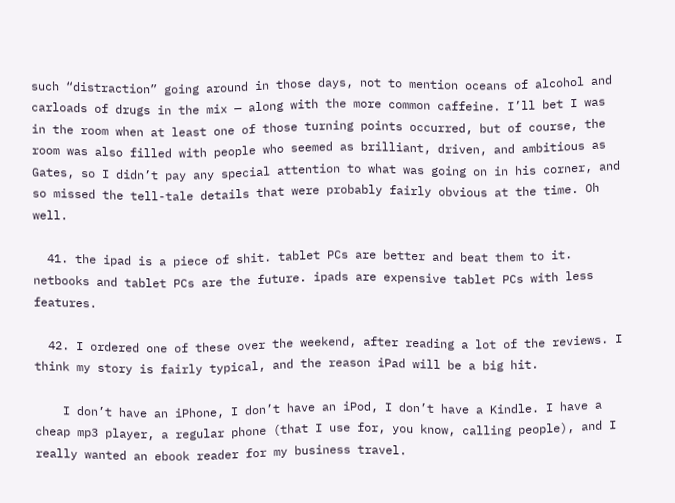such “distraction” going around in those days, not to mention oceans of alcohol and carloads of drugs in the mix — along with the more common caffeine. I’ll bet I was in the room when at least one of those turning points occurred, but of course, the room was also filled with people who seemed as brilliant, driven, and ambitious as Gates, so I didn’t pay any special attention to what was going on in his corner, and so missed the tell-tale details that were probably fairly obvious at the time. Oh well.

  41. the ipad is a piece of shit. tablet PCs are better and beat them to it. netbooks and tablet PCs are the future. ipads are expensive tablet PCs with less features.

  42. I ordered one of these over the weekend, after reading a lot of the reviews. I think my story is fairly typical, and the reason iPad will be a big hit.

    I don’t have an iPhone, I don’t have an iPod, I don’t have a Kindle. I have a cheap mp3 player, a regular phone (that I use for, you know, calling people), and I really wanted an ebook reader for my business travel.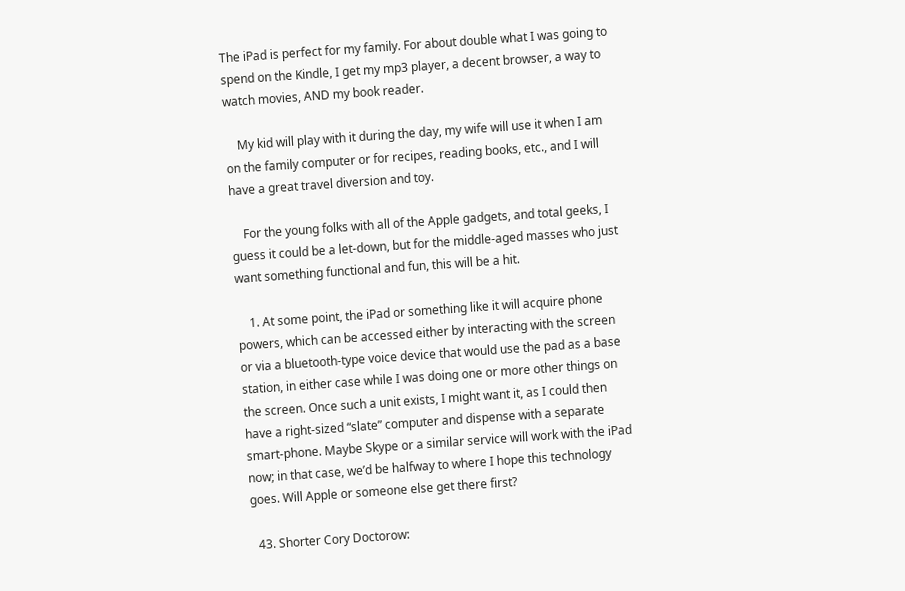The iPad is perfect for my family. For about double what I was going to spend on the Kindle, I get my mp3 player, a decent browser, a way to watch movies, AND my book reader.

    My kid will play with it during the day, my wife will use it when I am on the family computer or for recipes, reading books, etc., and I will have a great travel diversion and toy.

    For the young folks with all of the Apple gadgets, and total geeks, I guess it could be a let-down, but for the middle-aged masses who just want something functional and fun, this will be a hit.

    1. At some point, the iPad or something like it will acquire phone powers, which can be accessed either by interacting with the screen or via a bluetooth-type voice device that would use the pad as a base station, in either case while I was doing one or more other things on the screen. Once such a unit exists, I might want it, as I could then have a right-sized “slate” computer and dispense with a separate smart-phone. Maybe Skype or a similar service will work with the iPad now; in that case, we’d be halfway to where I hope this technology goes. Will Apple or someone else get there first?

  43. Shorter Cory Doctorow: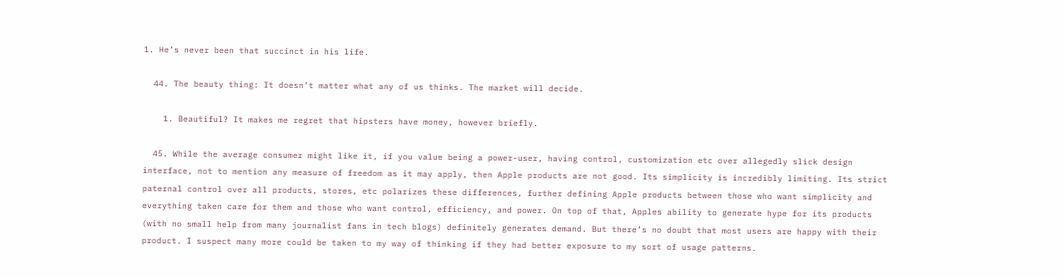1. He’s never been that succinct in his life.

  44. The beauty thing: It doesn’t matter what any of us thinks. The market will decide.

    1. Beautiful? It makes me regret that hipsters have money, however briefly.

  45. While the average consumer might like it, if you value being a power-user, having control, customization etc over allegedly slick design interface, not to mention any measure of freedom as it may apply, then Apple products are not good. Its simplicity is incredibly limiting. Its strict paternal control over all products, stores, etc polarizes these differences, further defining Apple products between those who want simplicity and everything taken care for them and those who want control, efficiency, and power. On top of that, Apples ability to generate hype for its products (with no small help from many journalist fans in tech blogs) definitely generates demand. But there’s no doubt that most users are happy with their product. I suspect many more could be taken to my way of thinking if they had better exposure to my sort of usage patterns.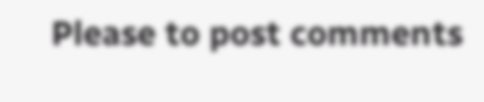Please to post comments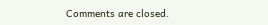Comments are closed.